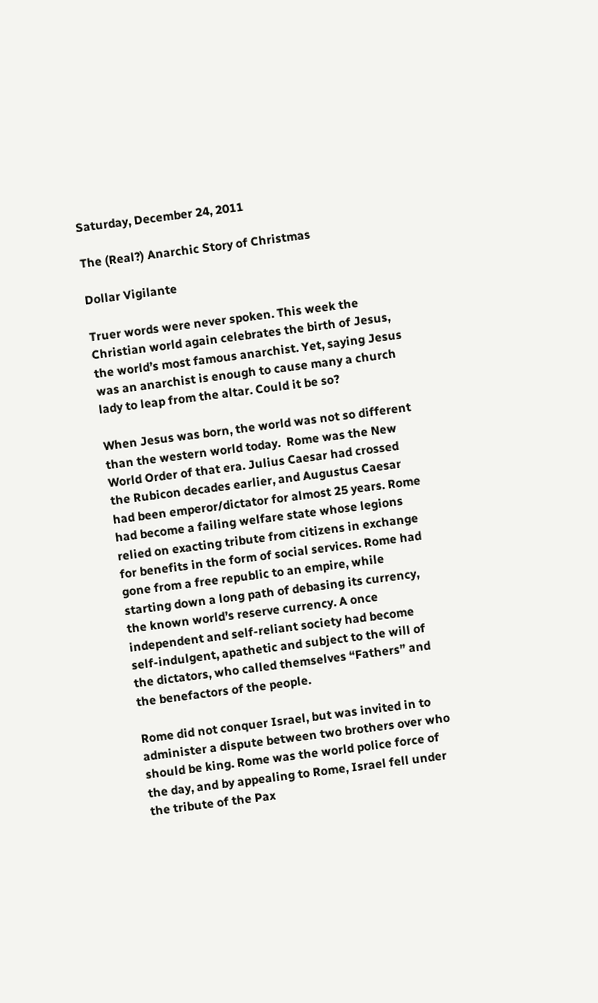Saturday, December 24, 2011

The (Real?) Anarchic Story of Christmas

Dollar Vigilante

Truer words were never spoken. This week the Christian world again celebrates the birth of Jesus, the world’s most famous anarchist. Yet, saying Jesus was an anarchist is enough to cause many a church lady to leap from the altar. Could it be so?

When Jesus was born, the world was not so different than the western world today.  Rome was the New World Order of that era. Julius Caesar had crossed the Rubicon decades earlier, and Augustus Caesar had been emperor/dictator for almost 25 years. Rome had become a failing welfare state whose legions relied on exacting tribute from citizens in exchange for benefits in the form of social services. Rome had gone from a free republic to an empire, while starting down a long path of debasing its currency, the known world’s reserve currency. A once independent and self-reliant society had become self-indulgent, apathetic and subject to the will of the dictators, who called themselves “Fathers” and the benefactors of the people.

Rome did not conquer Israel, but was invited in to administer a dispute between two brothers over who should be king. Rome was the world police force of the day, and by appealing to Rome, Israel fell under the tribute of the Pax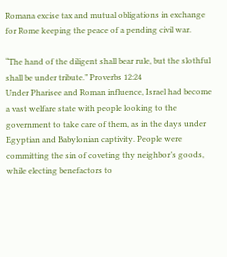Romana excise tax and mutual obligations in exchange for Rome keeping the peace of a pending civil war.

“The hand of the diligent shall bear rule, but the slothful shall be under tribute.” Proverbs 12:24
Under Pharisee and Roman influence, Israel had become a vast welfare state with people looking to the government to take care of them, as in the days under Egyptian and Babylonian captivity. People were committing the sin of coveting thy neighbor’s goods, while electing benefactors to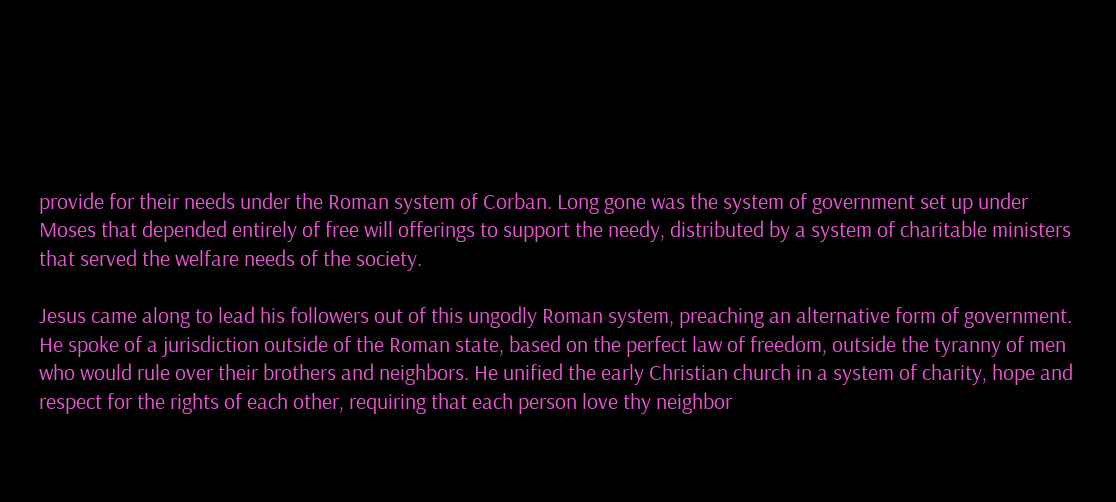provide for their needs under the Roman system of Corban. Long gone was the system of government set up under Moses that depended entirely of free will offerings to support the needy, distributed by a system of charitable ministers that served the welfare needs of the society.

Jesus came along to lead his followers out of this ungodly Roman system, preaching an alternative form of government. He spoke of a jurisdiction outside of the Roman state, based on the perfect law of freedom, outside the tyranny of men who would rule over their brothers and neighbors. He unified the early Christian church in a system of charity, hope and respect for the rights of each other, requiring that each person love thy neighbor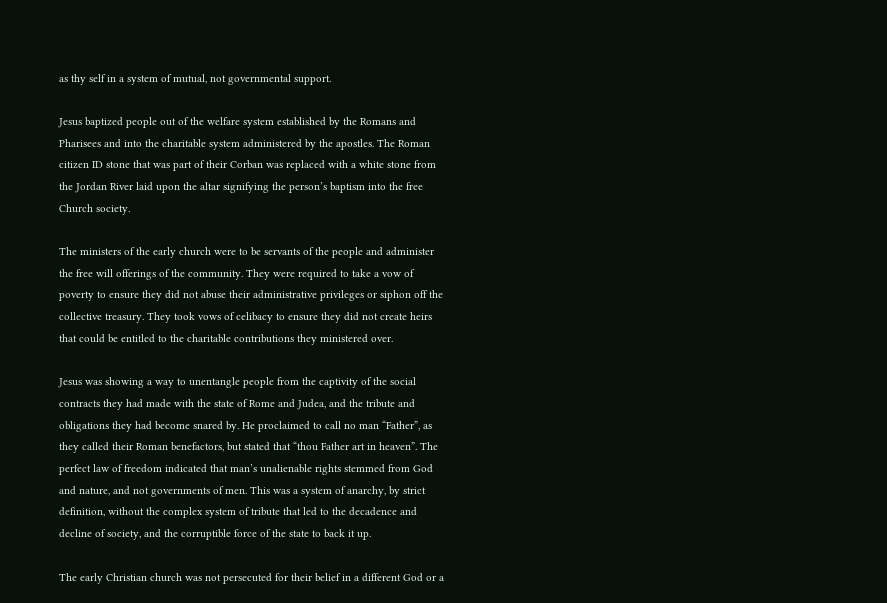as thy self in a system of mutual, not governmental support.

Jesus baptized people out of the welfare system established by the Romans and Pharisees and into the charitable system administered by the apostles. The Roman citizen ID stone that was part of their Corban was replaced with a white stone from the Jordan River laid upon the altar signifying the person’s baptism into the free Church society.

The ministers of the early church were to be servants of the people and administer the free will offerings of the community. They were required to take a vow of poverty to ensure they did not abuse their administrative privileges or siphon off the collective treasury. They took vows of celibacy to ensure they did not create heirs that could be entitled to the charitable contributions they ministered over.

Jesus was showing a way to unentangle people from the captivity of the social contracts they had made with the state of Rome and Judea, and the tribute and obligations they had become snared by. He proclaimed to call no man “Father”, as they called their Roman benefactors, but stated that “thou Father art in heaven”. The perfect law of freedom indicated that man’s unalienable rights stemmed from God and nature, and not governments of men. This was a system of anarchy, by strict definition, without the complex system of tribute that led to the decadence and decline of society, and the corruptible force of the state to back it up.

The early Christian church was not persecuted for their belief in a different God or a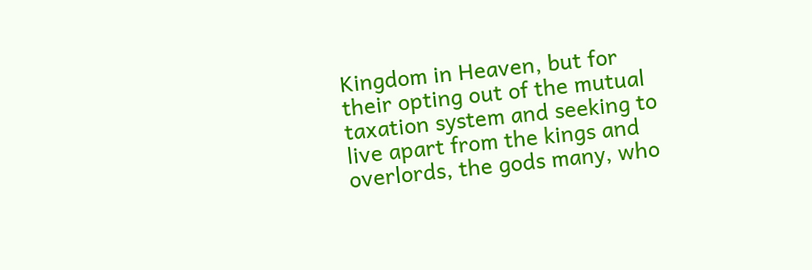Kingdom in Heaven, but for their opting out of the mutual taxation system and seeking to live apart from the kings and overlords, the gods many, who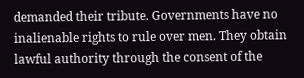demanded their tribute. Governments have no inalienable rights to rule over men. They obtain lawful authority through the consent of the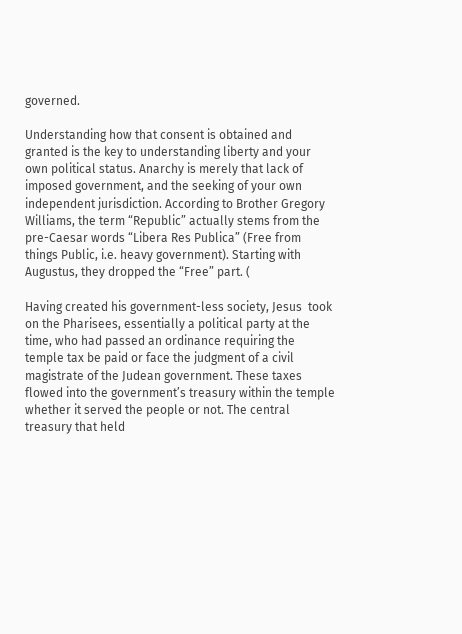governed.

Understanding how that consent is obtained and granted is the key to understanding liberty and your own political status. Anarchy is merely that lack of imposed government, and the seeking of your own independent jurisdiction. According to Brother Gregory Williams, the term “Republic” actually stems from the pre-Caesar words “Libera Res Publica” (Free from things Public, i.e. heavy government). Starting with Augustus, they dropped the “Free” part. (

Having created his government-less society, Jesus  took on the Pharisees, essentially a political party at the time, who had passed an ordinance requiring the temple tax be paid or face the judgment of a civil magistrate of the Judean government. These taxes flowed into the government’s treasury within the temple whether it served the people or not. The central treasury that held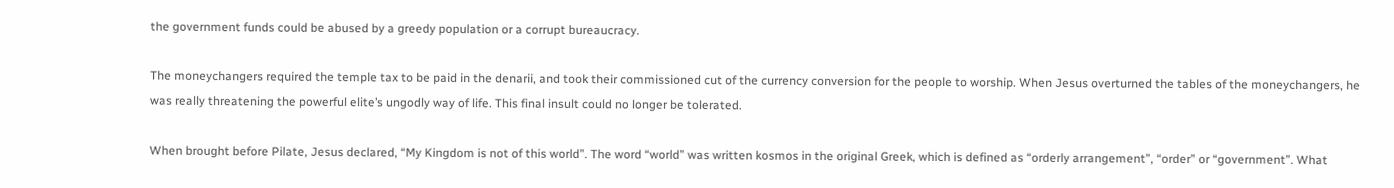the government funds could be abused by a greedy population or a corrupt bureaucracy.

The moneychangers required the temple tax to be paid in the denarii, and took their commissioned cut of the currency conversion for the people to worship. When Jesus overturned the tables of the moneychangers, he was really threatening the powerful elite’s ungodly way of life. This final insult could no longer be tolerated.

When brought before Pilate, Jesus declared, “My Kingdom is not of this world”. The word “world” was written kosmos in the original Greek, which is defined as “orderly arrangement”, “order” or “government”. What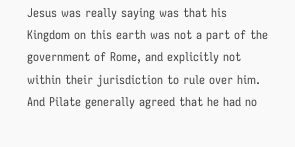Jesus was really saying was that his Kingdom on this earth was not a part of the government of Rome, and explicitly not within their jurisdiction to rule over him. And Pilate generally agreed that he had no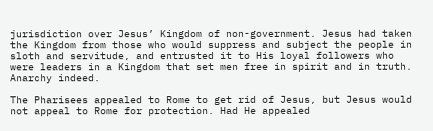jurisdiction over Jesus’ Kingdom of non-government. Jesus had taken the Kingdom from those who would suppress and subject the people in sloth and servitude, and entrusted it to His loyal followers who were leaders in a Kingdom that set men free in spirit and in truth. Anarchy indeed.

The Pharisees appealed to Rome to get rid of Jesus, but Jesus would not appeal to Rome for protection. Had He appealed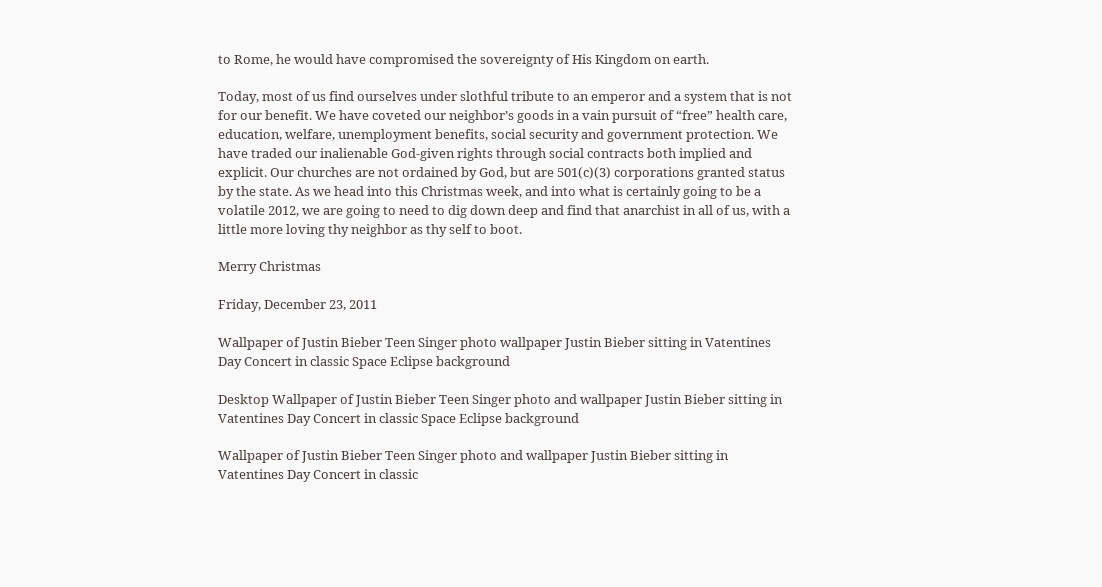to Rome, he would have compromised the sovereignty of His Kingdom on earth.

Today, most of us find ourselves under slothful tribute to an emperor and a system that is not for our benefit. We have coveted our neighbor’s goods in a vain pursuit of “free” health care, education, welfare, unemployment benefits, social security and government protection. We have traded our inalienable God-given rights through social contracts both implied and explicit. Our churches are not ordained by God, but are 501(c)(3) corporations granted status by the state. As we head into this Christmas week, and into what is certainly going to be a volatile 2012, we are going to need to dig down deep and find that anarchist in all of us, with a little more loving thy neighbor as thy self to boot.

Merry Christmas

Friday, December 23, 2011

Wallpaper of Justin Bieber Teen Singer photo wallpaper Justin Bieber sitting in Vatentines Day Concert in classic Space Eclipse background

Desktop Wallpaper of Justin Bieber Teen Singer photo and wallpaper Justin Bieber sitting in Vatentines Day Concert in classic Space Eclipse background

Wallpaper of Justin Bieber Teen Singer photo and wallpaper Justin Bieber sitting in Vatentines Day Concert in classic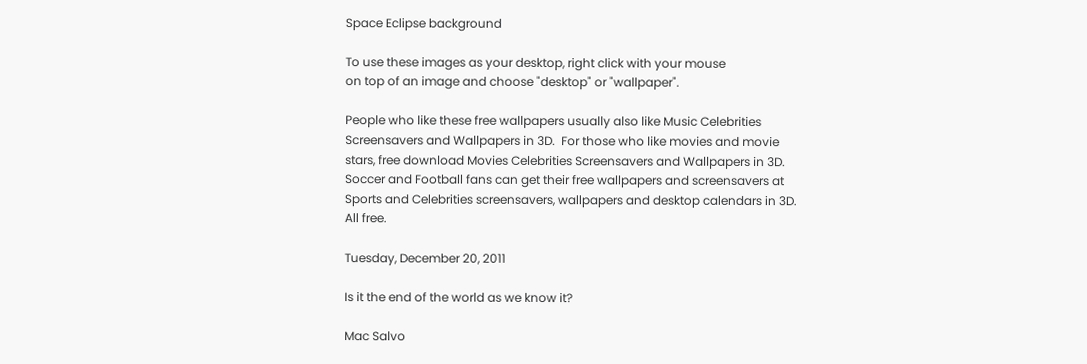Space Eclipse background

To use these images as your desktop, right click with your mouse
on top of an image and choose "desktop" or "wallpaper".

People who like these free wallpapers usually also like Music Celebrities Screensavers and Wallpapers in 3D.  For those who like movies and movie stars, free download Movies Celebrities Screensavers and Wallpapers in 3D. Soccer and Football fans can get their free wallpapers and screensavers at Sports and Celebrities screensavers, wallpapers and desktop calendars in 3D. All free.

Tuesday, December 20, 2011

Is it the end of the world as we know it?

Mac Salvo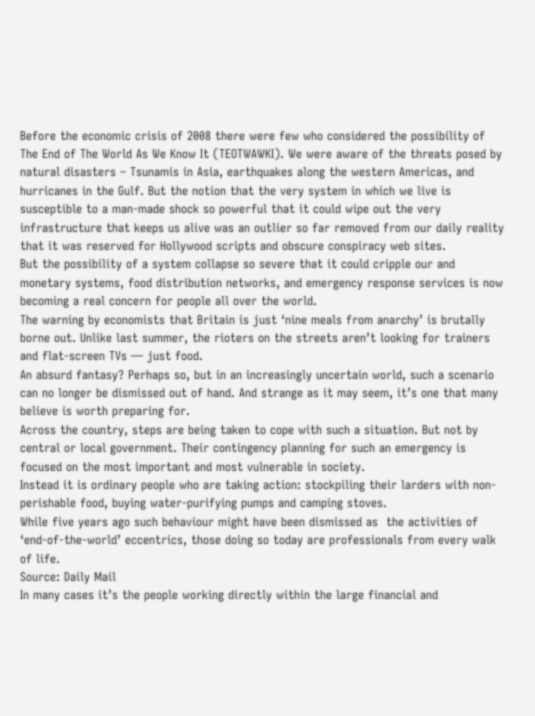Before the economic crisis of 2008 there were few who considered the possibility of The End of The World As We Know It (TEOTWAWKI). We were aware of the threats posed by natural disasters – Tsunamis in Asia, earthquakes along the western Americas, and hurricanes in the Gulf. But the notion that the very system in which we live is susceptible to a man-made shock so powerful that it could wipe out the very infrastructure that keeps us alive was an outlier so far removed from our daily reality that it was reserved for Hollywood scripts and obscure conspiracy web sites.
But the possibility of a system collapse so severe that it could cripple our and monetary systems, food distribution networks, and emergency response services is now becoming a real concern for people all over the world.
The warning by economists that Britain is just ‘nine meals from anarchy’ is brutally borne out. Unlike last summer, the rioters on the streets aren’t looking for trainers and flat-screen TVs — just food.
An absurd fantasy? Perhaps so, but in an increasingly uncertain world, such a scenario can no longer be dismissed out of hand. And strange as it may seem, it’s one that many believe is worth preparing for.
Across the country, steps are being taken to cope with such a situation. But not by central or local government. Their contingency planning for such an emergency is focused on the most important and most vulnerable in society.
Instead it is ordinary people who are taking action: stockpiling their larders with non-perishable food, buying water-purifying pumps and camping stoves.
While five years ago such behaviour might have been dismissed as  the activities of ‘end-of-the-world’ eccentrics, those doing so today are professionals from every walk of life.
Source: Daily Mail
In many cases it’s the people working directly within the large financial and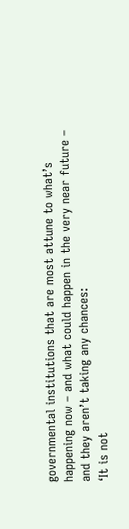governmental institutions that are most attune to what’s happening now – and what could happen in the very near future – and they aren’t taking any chances:
‘It is not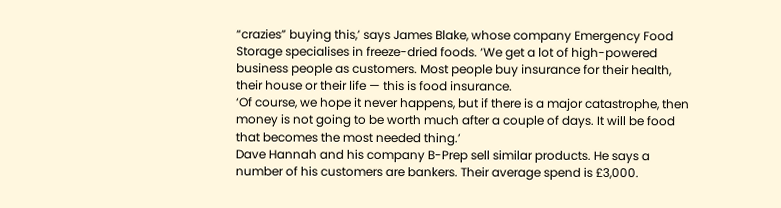“crazies” buying this,’ says James Blake, whose company Emergency Food Storage specialises in freeze-dried foods. ‘We get a lot of high-powered business people as customers. Most people buy insurance for their health, their house or their life — this is food insurance.
‘Of course, we hope it never happens, but if there is a major catastrophe, then money is not going to be worth much after a couple of days. It will be food that becomes the most needed thing.’
Dave Hannah and his company B-Prep sell similar products. He says a number of his customers are bankers. Their average spend is £3,000.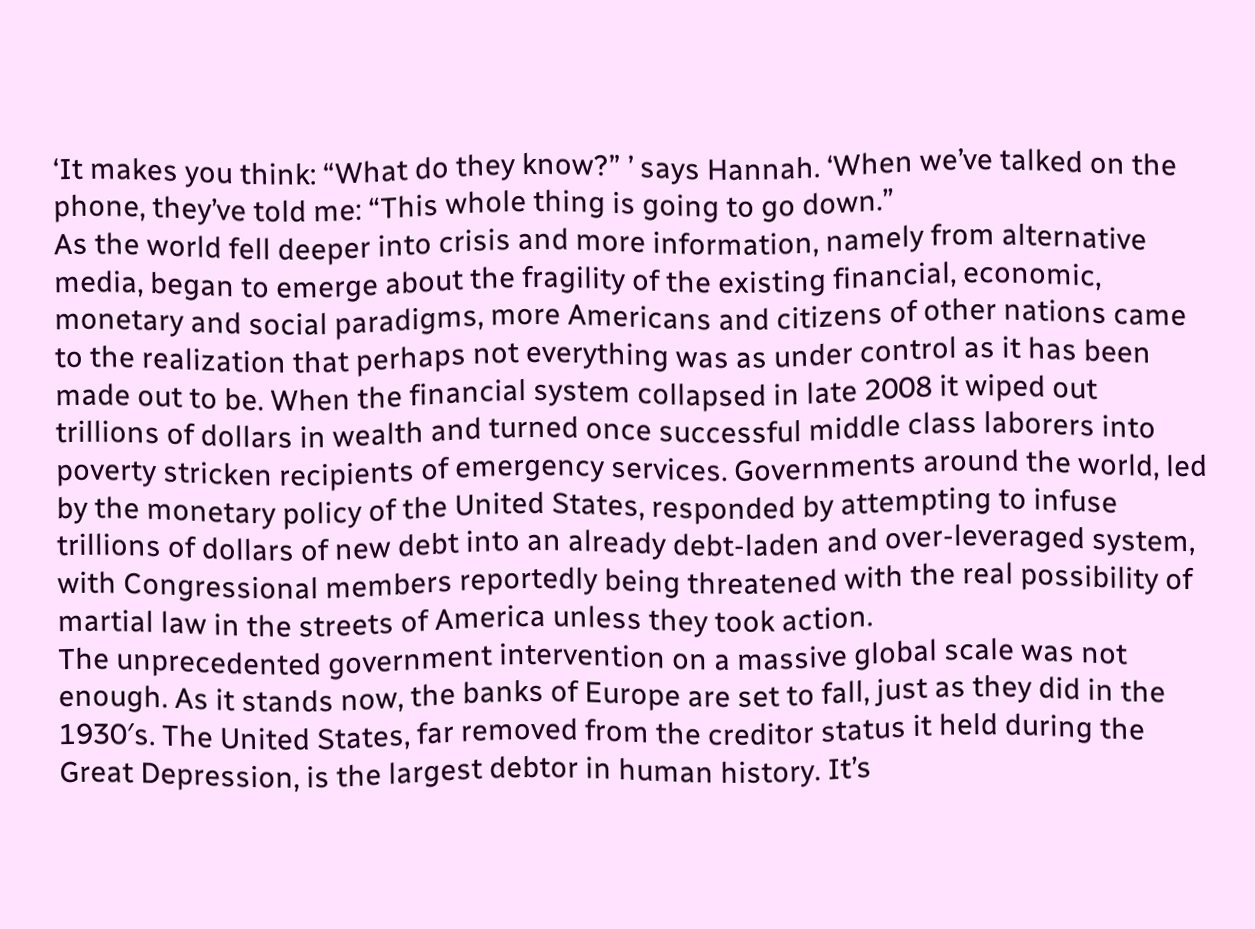‘It makes you think: “What do they know?” ’ says Hannah. ‘When we’ve talked on the phone, they’ve told me: “This whole thing is going to go down.”
As the world fell deeper into crisis and more information, namely from alternative media, began to emerge about the fragility of the existing financial, economic, monetary and social paradigms, more Americans and citizens of other nations came to the realization that perhaps not everything was as under control as it has been made out to be. When the financial system collapsed in late 2008 it wiped out trillions of dollars in wealth and turned once successful middle class laborers into poverty stricken recipients of emergency services. Governments around the world, led by the monetary policy of the United States, responded by attempting to infuse trillions of dollars of new debt into an already debt-laden and over-leveraged system, with Congressional members reportedly being threatened with the real possibility of martial law in the streets of America unless they took action.
The unprecedented government intervention on a massive global scale was not enough. As it stands now, the banks of Europe are set to fall, just as they did in the 1930′s. The United States, far removed from the creditor status it held during the Great Depression, is the largest debtor in human history. It’s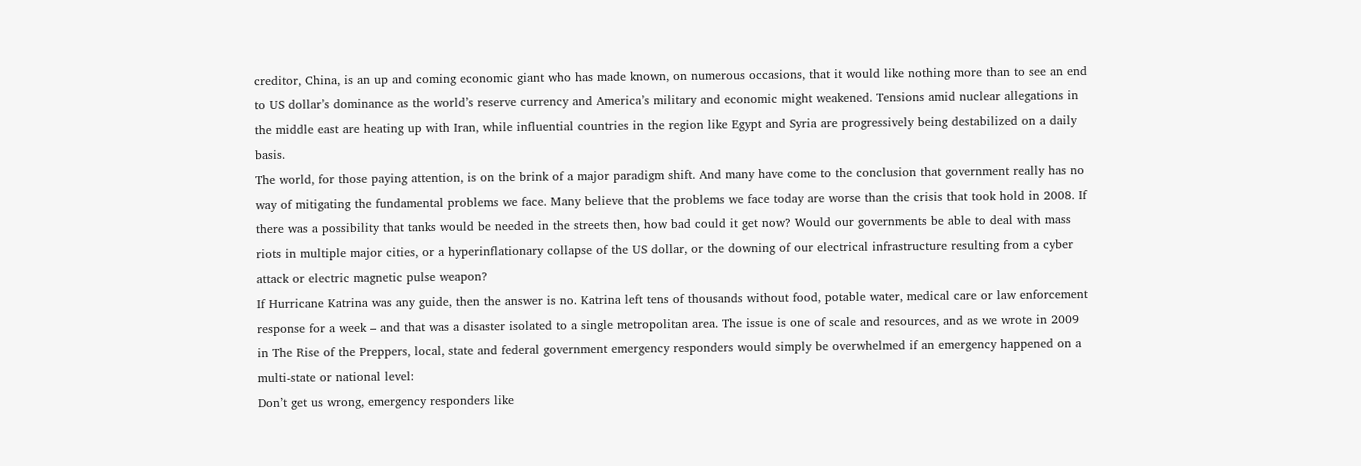creditor, China, is an up and coming economic giant who has made known, on numerous occasions, that it would like nothing more than to see an end to US dollar’s dominance as the world’s reserve currency and America’s military and economic might weakened. Tensions amid nuclear allegations in the middle east are heating up with Iran, while influential countries in the region like Egypt and Syria are progressively being destabilized on a daily basis.
The world, for those paying attention, is on the brink of a major paradigm shift. And many have come to the conclusion that government really has no way of mitigating the fundamental problems we face. Many believe that the problems we face today are worse than the crisis that took hold in 2008. If there was a possibility that tanks would be needed in the streets then, how bad could it get now? Would our governments be able to deal with mass riots in multiple major cities, or a hyperinflationary collapse of the US dollar, or the downing of our electrical infrastructure resulting from a cyber attack or electric magnetic pulse weapon?
If Hurricane Katrina was any guide, then the answer is no. Katrina left tens of thousands without food, potable water, medical care or law enforcement response for a week – and that was a disaster isolated to a single metropolitan area. The issue is one of scale and resources, and as we wrote in 2009 in The Rise of the Preppers, local, state and federal government emergency responders would simply be overwhelmed if an emergency happened on a multi-state or national level:
Don’t get us wrong, emergency responders like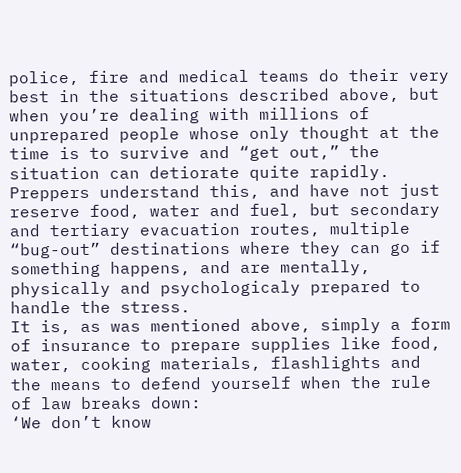police, fire and medical teams do their very best in the situations described above, but when you’re dealing with millions of unprepared people whose only thought at the time is to survive and “get out,” the situation can detiorate quite rapidly. Preppers understand this, and have not just reserve food, water and fuel, but secondary and tertiary evacuation routes, multiple “bug-out” destinations where they can go if something happens, and are mentally, physically and psychologicaly prepared to handle the stress.
It is, as was mentioned above, simply a form of insurance to prepare supplies like food, water, cooking materials, flashlights and the means to defend yourself when the rule of law breaks down:
‘We don’t know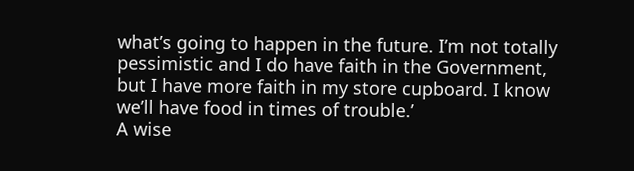what’s going to happen in the future. I’m not totally pessimistic and I do have faith in the Government, but I have more faith in my store cupboard. I know we’ll have food in times of trouble.’
A wise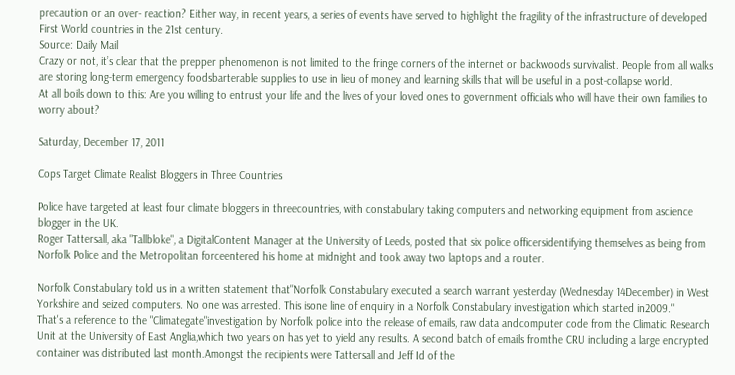precaution or an over- reaction? Either way, in recent years, a series of events have served to highlight the fragility of the infrastructure of developed First World countries in the 21st century.
Source: Daily Mail
Crazy or not, it’s clear that the prepper phenomenon is not limited to the fringe corners of the internet or backwoods survivalist. People from all walks are storing long-term emergency foodsbarterable supplies to use in lieu of money and learning skills that will be useful in a post-collapse world.
At all boils down to this: Are you willing to entrust your life and the lives of your loved ones to government officials who will have their own families to worry about?

Saturday, December 17, 2011

Cops Target Climate Realist Bloggers in Three Countries

Police have targeted at least four climate bloggers in threecountries, with constabulary taking computers and networking equipment from ascience blogger in the UK.
Roger Tattersall, aka "Tallbloke", a DigitalContent Manager at the University of Leeds, posted that six police officersidentifying themselves as being from Norfolk Police and the Metropolitan forceentered his home at midnight and took away two laptops and a router.

Norfolk Constabulary told us in a written statement that"Norfolk Constabulary executed a search warrant yesterday (Wednesday 14December) in West Yorkshire and seized computers. No one was arrested. This isone line of enquiry in a Norfolk Constabulary investigation which started in2009."
That's a reference to the "Climategate"investigation by Norfolk police into the release of emails, raw data andcomputer code from the Climatic Research Unit at the University of East Anglia,which two years on has yet to yield any results. A second batch of emails fromthe CRU including a large encrypted container was distributed last month.Amongst the recipients were Tattersall and Jeff Id of the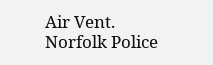Air Vent.
Norfolk Police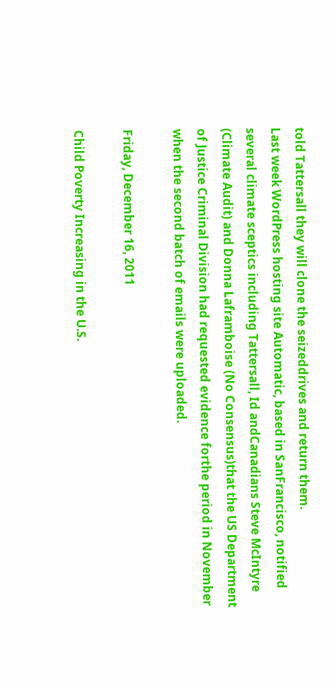told Tattersall they will clone the seizeddrives and return them.
Last week WordPress hosting site Automatic, based in SanFrancisco, notified several climate sceptics including Tattersall, Id andCanadians Steve McIntyre (Climate Audit) and Donna Laframboise (No Consensus)that the US Department of Justice Criminal Division had requested evidence forthe period in November when the second batch of emails were uploaded.

Friday, December 16, 2011

Child Poverty Increasing in the U.S.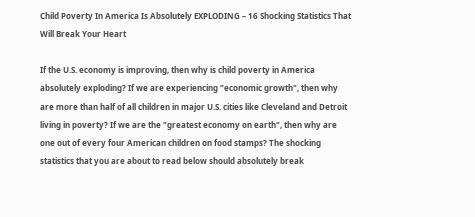Child Poverty In America Is Absolutely EXPLODING – 16 Shocking Statistics That Will Break Your Heart

If the U.S. economy is improving, then why is child poverty in America absolutely exploding? If we are experiencing "economic growth", then why are more than half of all children in major U.S. cities like Cleveland and Detroit living in poverty? If we are the "greatest economy on earth", then why are one out of every four American children on food stamps? The shocking statistics that you are about to read below should absolutely break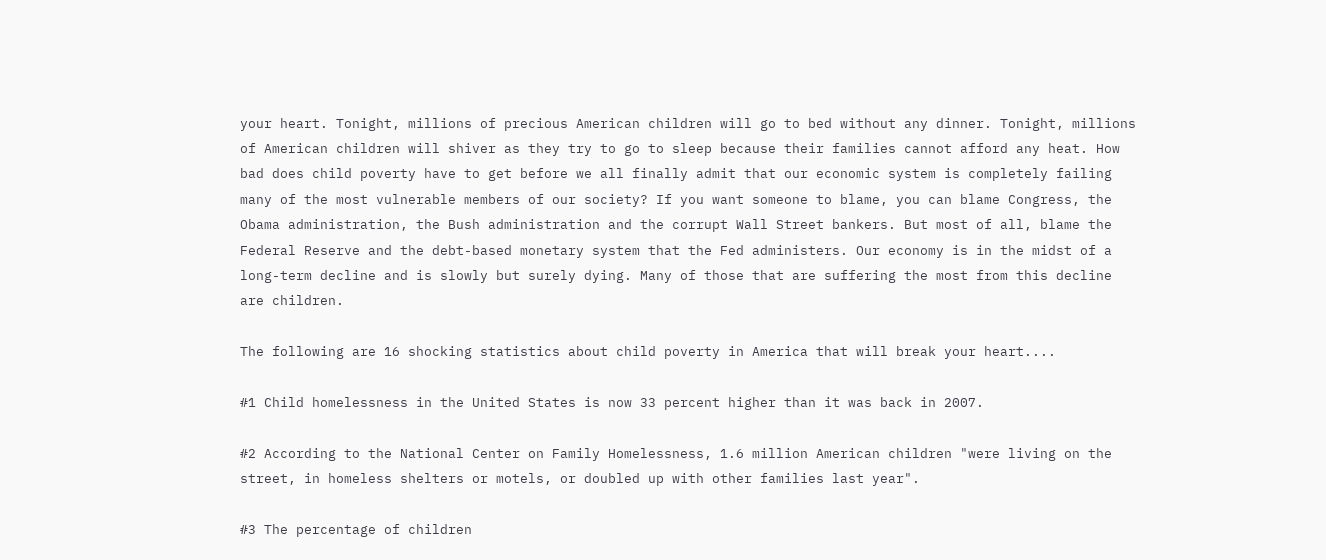your heart. Tonight, millions of precious American children will go to bed without any dinner. Tonight, millions of American children will shiver as they try to go to sleep because their families cannot afford any heat. How bad does child poverty have to get before we all finally admit that our economic system is completely failing many of the most vulnerable members of our society? If you want someone to blame, you can blame Congress, the Obama administration, the Bush administration and the corrupt Wall Street bankers. But most of all, blame the Federal Reserve and the debt-based monetary system that the Fed administers. Our economy is in the midst of a long-term decline and is slowly but surely dying. Many of those that are suffering the most from this decline are children.

The following are 16 shocking statistics about child poverty in America that will break your heart....

#1 Child homelessness in the United States is now 33 percent higher than it was back in 2007.

#2 According to the National Center on Family Homelessness, 1.6 million American children "were living on the street, in homeless shelters or motels, or doubled up with other families last year".

#3 The percentage of children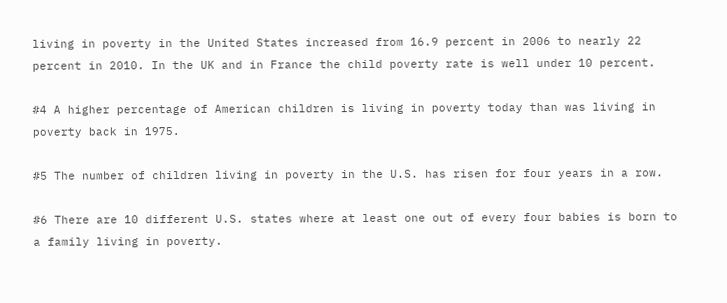living in poverty in the United States increased from 16.9 percent in 2006 to nearly 22 percent in 2010. In the UK and in France the child poverty rate is well under 10 percent.

#4 A higher percentage of American children is living in poverty today than was living in poverty back in 1975.

#5 The number of children living in poverty in the U.S. has risen for four years in a row.

#6 There are 10 different U.S. states where at least one out of every four babies is born to a family living in poverty.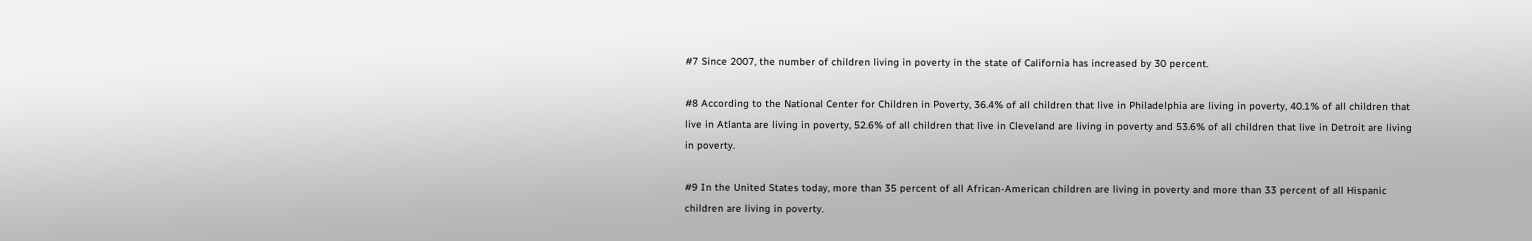#7 Since 2007, the number of children living in poverty in the state of California has increased by 30 percent.

#8 According to the National Center for Children in Poverty, 36.4% of all children that live in Philadelphia are living in poverty, 40.1% of all children that live in Atlanta are living in poverty, 52.6% of all children that live in Cleveland are living in poverty and 53.6% of all children that live in Detroit are living in poverty.

#9 In the United States today, more than 35 percent of all African-American children are living in poverty and more than 33 percent of all Hispanic children are living in poverty.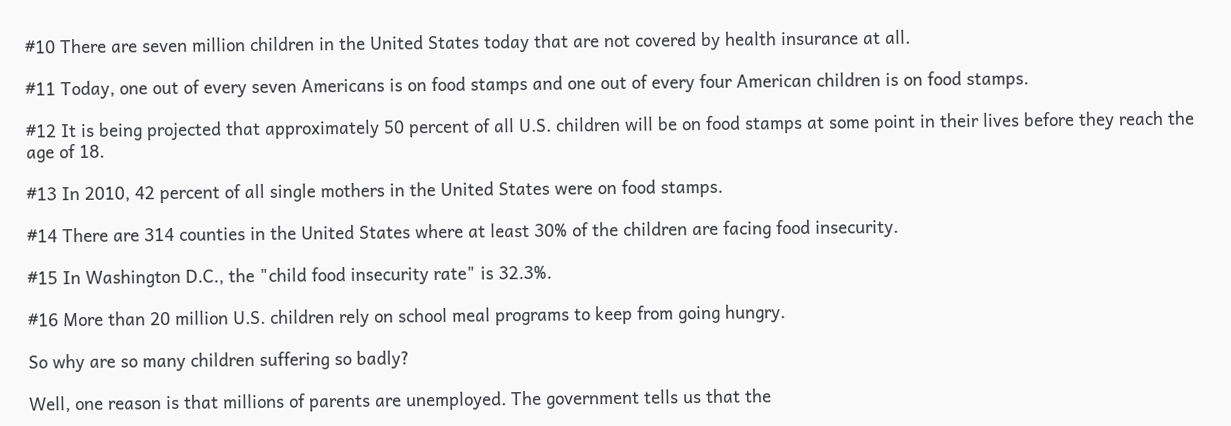#10 There are seven million children in the United States today that are not covered by health insurance at all.

#11 Today, one out of every seven Americans is on food stamps and one out of every four American children is on food stamps.

#12 It is being projected that approximately 50 percent of all U.S. children will be on food stamps at some point in their lives before they reach the age of 18.

#13 In 2010, 42 percent of all single mothers in the United States were on food stamps.

#14 There are 314 counties in the United States where at least 30% of the children are facing food insecurity.

#15 In Washington D.C., the "child food insecurity rate" is 32.3%.

#16 More than 20 million U.S. children rely on school meal programs to keep from going hungry.

So why are so many children suffering so badly?

Well, one reason is that millions of parents are unemployed. The government tells us that the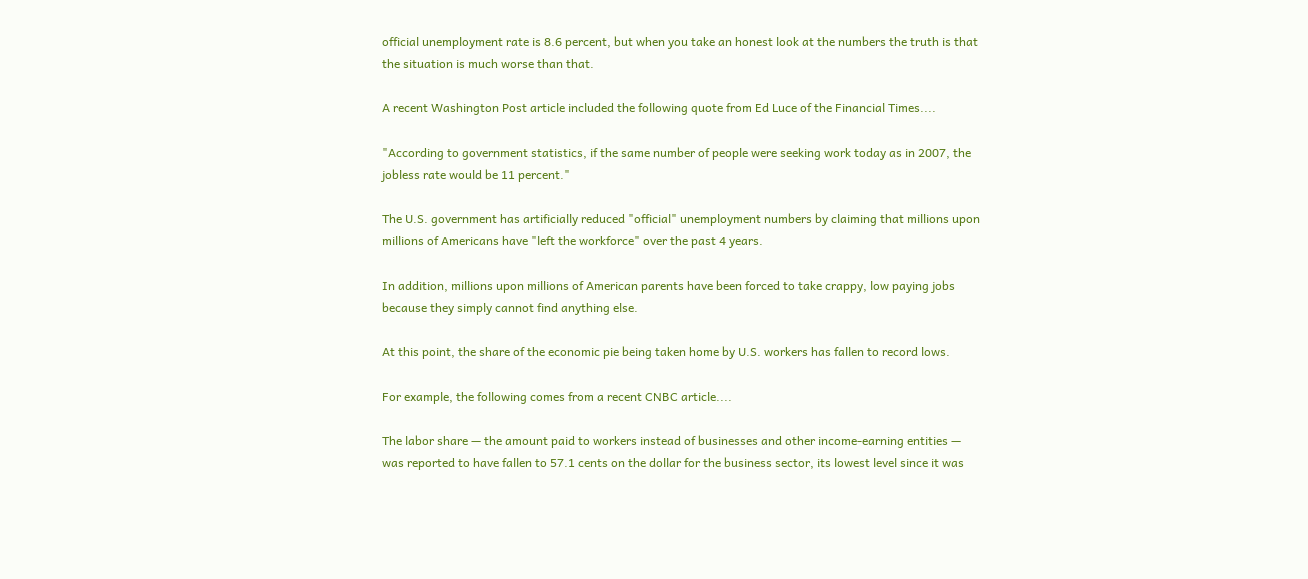official unemployment rate is 8.6 percent, but when you take an honest look at the numbers the truth is that the situation is much worse than that.

A recent Washington Post article included the following quote from Ed Luce of the Financial Times....

"According to government statistics, if the same number of people were seeking work today as in 2007, the jobless rate would be 11 percent."

The U.S. government has artificially reduced "official" unemployment numbers by claiming that millions upon millions of Americans have "left the workforce" over the past 4 years.

In addition, millions upon millions of American parents have been forced to take crappy, low paying jobs because they simply cannot find anything else.

At this point, the share of the economic pie being taken home by U.S. workers has fallen to record lows.

For example, the following comes from a recent CNBC article....

The labor share — the amount paid to workers instead of businesses and other income-earning entities — was reported to have fallen to 57.1 cents on the dollar for the business sector, its lowest level since it was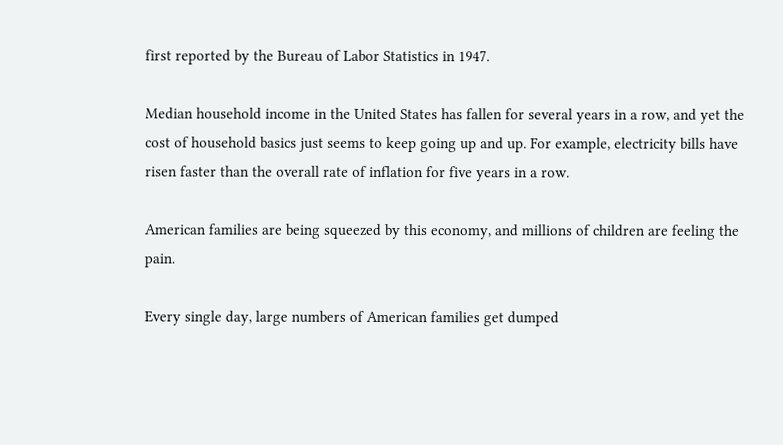first reported by the Bureau of Labor Statistics in 1947.

Median household income in the United States has fallen for several years in a row, and yet the cost of household basics just seems to keep going up and up. For example, electricity bills have risen faster than the overall rate of inflation for five years in a row.

American families are being squeezed by this economy, and millions of children are feeling the pain.

Every single day, large numbers of American families get dumped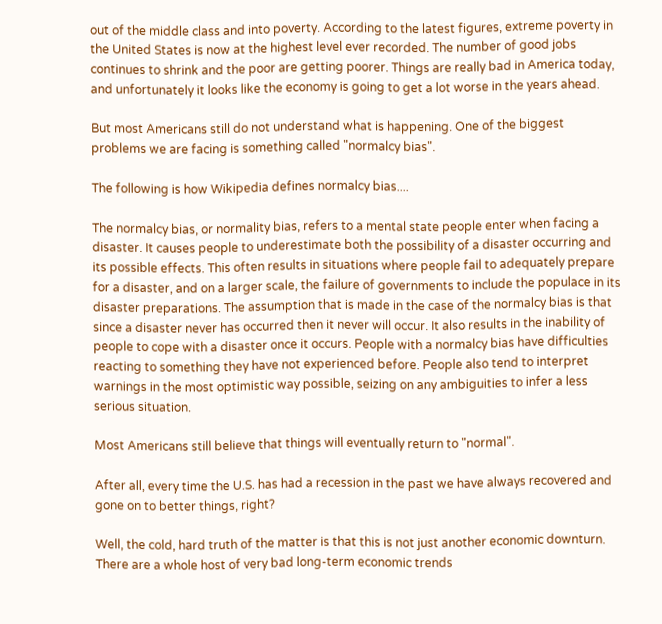out of the middle class and into poverty. According to the latest figures, extreme poverty in the United States is now at the highest level ever recorded. The number of good jobs continues to shrink and the poor are getting poorer. Things are really bad in America today, and unfortunately it looks like the economy is going to get a lot worse in the years ahead.

But most Americans still do not understand what is happening. One of the biggest problems we are facing is something called "normalcy bias".

The following is how Wikipedia defines normalcy bias....

The normalcy bias, or normality bias, refers to a mental state people enter when facing a disaster. It causes people to underestimate both the possibility of a disaster occurring and its possible effects. This often results in situations where people fail to adequately prepare for a disaster, and on a larger scale, the failure of governments to include the populace in its disaster preparations. The assumption that is made in the case of the normalcy bias is that since a disaster never has occurred then it never will occur. It also results in the inability of people to cope with a disaster once it occurs. People with a normalcy bias have difficulties reacting to something they have not experienced before. People also tend to interpret warnings in the most optimistic way possible, seizing on any ambiguities to infer a less serious situation.

Most Americans still believe that things will eventually return to "normal".

After all, every time the U.S. has had a recession in the past we have always recovered and gone on to better things, right?

Well, the cold, hard truth of the matter is that this is not just another economic downturn. There are a whole host of very bad long-term economic trends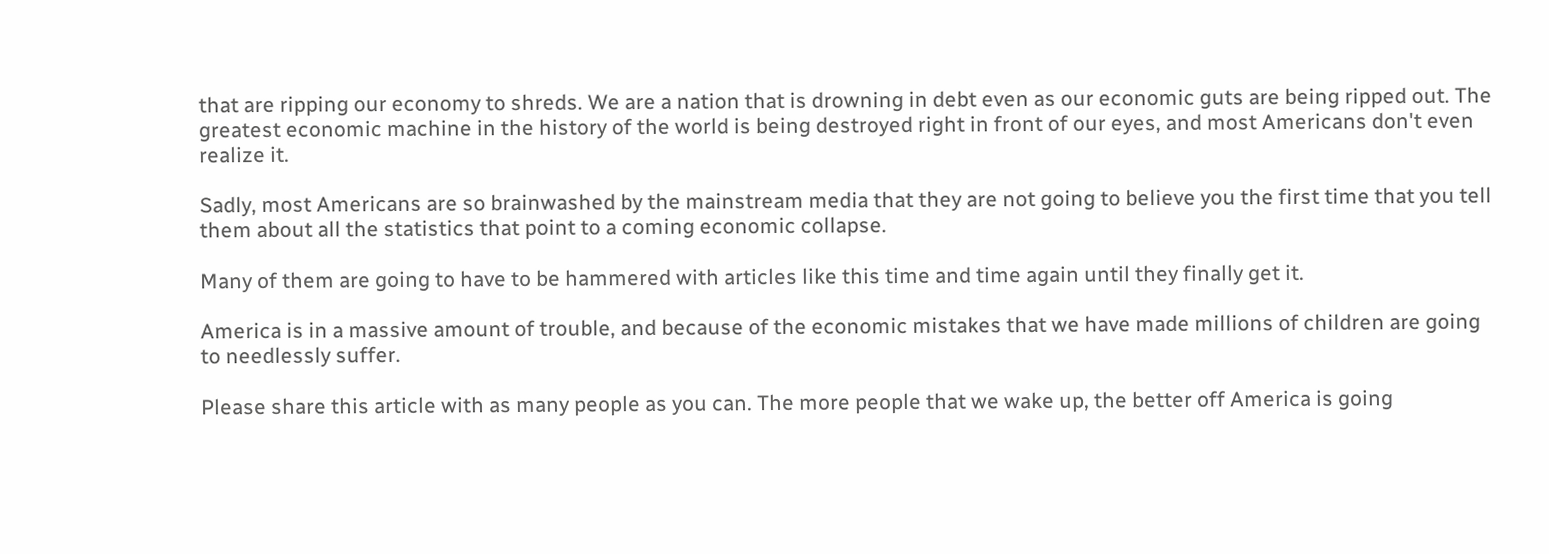that are ripping our economy to shreds. We are a nation that is drowning in debt even as our economic guts are being ripped out. The greatest economic machine in the history of the world is being destroyed right in front of our eyes, and most Americans don't even realize it.

Sadly, most Americans are so brainwashed by the mainstream media that they are not going to believe you the first time that you tell them about all the statistics that point to a coming economic collapse.

Many of them are going to have to be hammered with articles like this time and time again until they finally get it.

America is in a massive amount of trouble, and because of the economic mistakes that we have made millions of children are going to needlessly suffer.

Please share this article with as many people as you can. The more people that we wake up, the better off America is going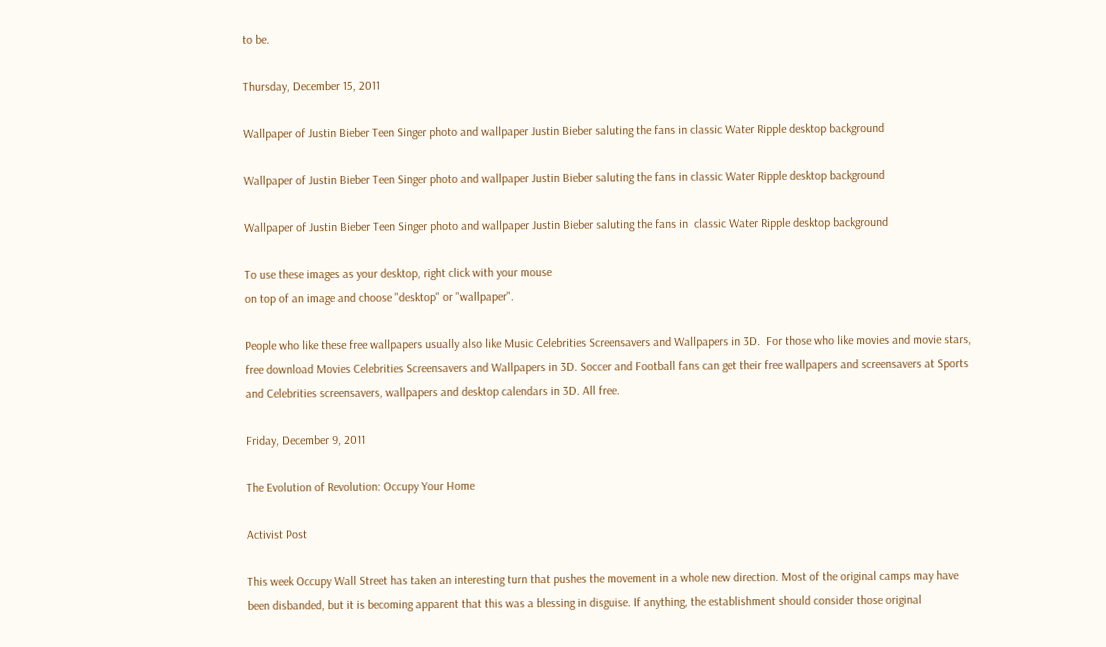to be.

Thursday, December 15, 2011

Wallpaper of Justin Bieber Teen Singer photo and wallpaper Justin Bieber saluting the fans in classic Water Ripple desktop background

Wallpaper of Justin Bieber Teen Singer photo and wallpaper Justin Bieber saluting the fans in classic Water Ripple desktop background

Wallpaper of Justin Bieber Teen Singer photo and wallpaper Justin Bieber saluting the fans in  classic Water Ripple desktop background

To use these images as your desktop, right click with your mouse
on top of an image and choose "desktop" or "wallpaper".

People who like these free wallpapers usually also like Music Celebrities Screensavers and Wallpapers in 3D.  For those who like movies and movie stars, free download Movies Celebrities Screensavers and Wallpapers in 3D. Soccer and Football fans can get their free wallpapers and screensavers at Sports and Celebrities screensavers, wallpapers and desktop calendars in 3D. All free.

Friday, December 9, 2011

The Evolution of Revolution: Occupy Your Home

Activist Post

This week Occupy Wall Street has taken an interesting turn that pushes the movement in a whole new direction. Most of the original camps may have been disbanded, but it is becoming apparent that this was a blessing in disguise. If anything, the establishment should consider those original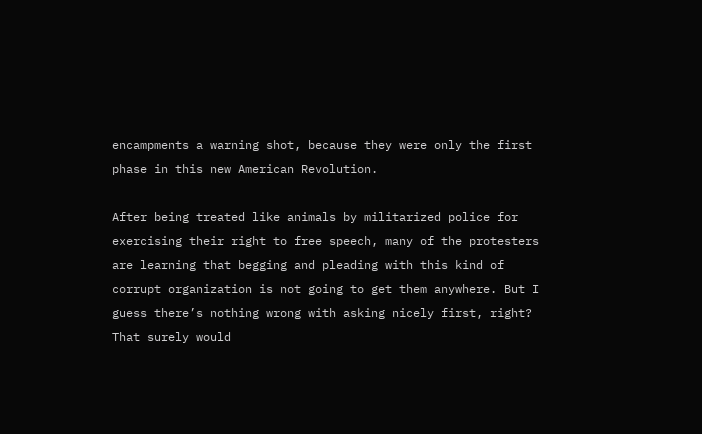encampments a warning shot, because they were only the first phase in this new American Revolution.

After being treated like animals by militarized police for exercising their right to free speech, many of the protesters are learning that begging and pleading with this kind of corrupt organization is not going to get them anywhere. But I guess there’s nothing wrong with asking nicely first, right? That surely would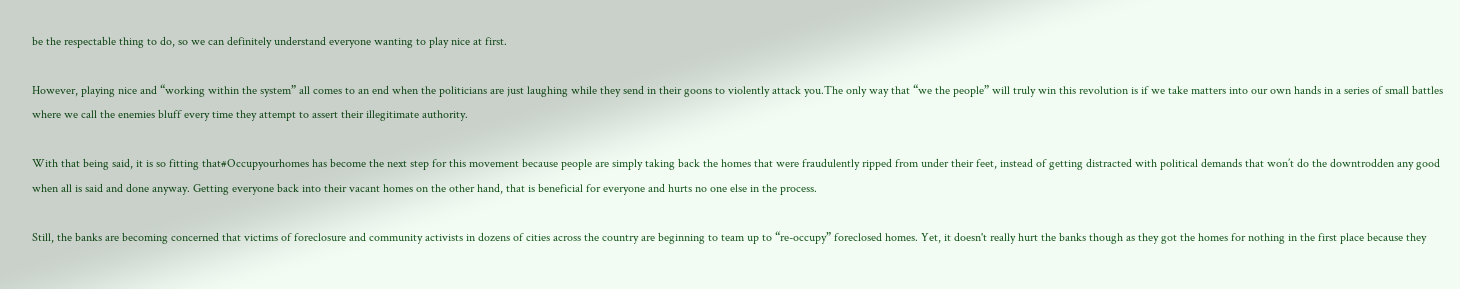be the respectable thing to do, so we can definitely understand everyone wanting to play nice at first.

However, playing nice and “working within the system” all comes to an end when the politicians are just laughing while they send in their goons to violently attack you.The only way that “we the people” will truly win this revolution is if we take matters into our own hands in a series of small battles where we call the enemies bluff every time they attempt to assert their illegitimate authority.

With that being said, it is so fitting that#Occupyourhomes has become the next step for this movement because people are simply taking back the homes that were fraudulently ripped from under their feet, instead of getting distracted with political demands that won’t do the downtrodden any good when all is said and done anyway. Getting everyone back into their vacant homes on the other hand, that is beneficial for everyone and hurts no one else in the process.

Still, the banks are becoming concerned that victims of foreclosure and community activists in dozens of cities across the country are beginning to team up to “re-occupy” foreclosed homes. Yet, it doesn't really hurt the banks though as they got the homes for nothing in the first place because they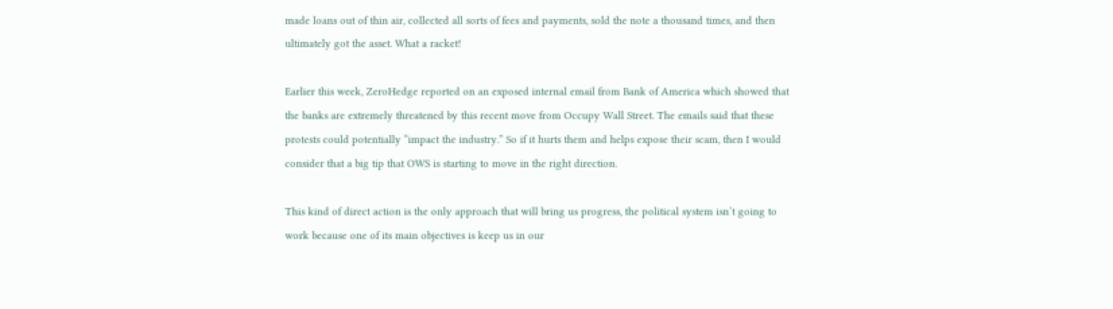made loans out of thin air, collected all sorts of fees and payments, sold the note a thousand times, and then ultimately got the asset. What a racket!

Earlier this week, ZeroHedge reported on an exposed internal email from Bank of America which showed that the banks are extremely threatened by this recent move from Occupy Wall Street. The emails said that these protests could potentially “impact the industry.” So if it hurts them and helps expose their scam, then I would consider that a big tip that OWS is starting to move in the right direction.

This kind of direct action is the only approach that will bring us progress, the political system isn’t going to work because one of its main objectives is keep us in our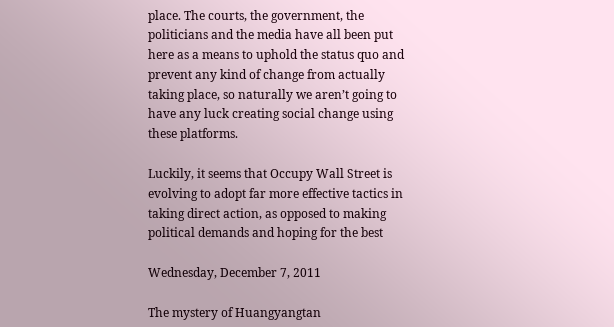place. The courts, the government, the politicians and the media have all been put here as a means to uphold the status quo and prevent any kind of change from actually taking place, so naturally we aren’t going to have any luck creating social change using these platforms.

Luckily, it seems that Occupy Wall Street is evolving to adopt far more effective tactics in taking direct action, as opposed to making political demands and hoping for the best

Wednesday, December 7, 2011

The mystery of Huangyangtan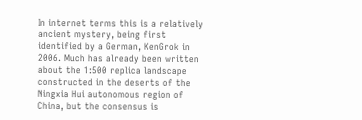In internet terms this is a relatively ancient mystery, being first identified by a German, KenGrok in 2006. Much has already been written about the 1:500 replica landscape constructed in the deserts of the Ningxia Hui autonomous region of China, but the consensus is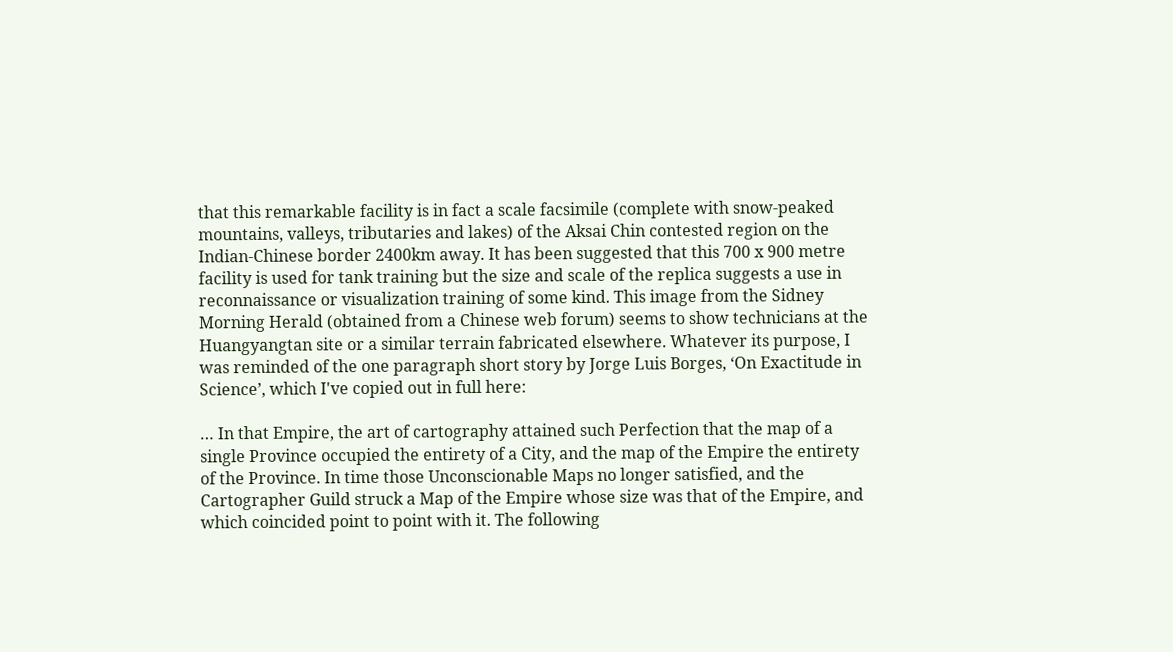that this remarkable facility is in fact a scale facsimile (complete with snow-peaked mountains, valleys, tributaries and lakes) of the Aksai Chin contested region on the Indian-Chinese border 2400km away. It has been suggested that this 700 x 900 metre facility is used for tank training but the size and scale of the replica suggests a use in reconnaissance or visualization training of some kind. This image from the Sidney Morning Herald (obtained from a Chinese web forum) seems to show technicians at the Huangyangtan site or a similar terrain fabricated elsewhere. Whatever its purpose, I was reminded of the one paragraph short story by Jorge Luis Borges, ‘On Exactitude in Science’, which I've copied out in full here:

… In that Empire, the art of cartography attained such Perfection that the map of a single Province occupied the entirety of a City, and the map of the Empire the entirety of the Province. In time those Unconscionable Maps no longer satisfied, and the Cartographer Guild struck a Map of the Empire whose size was that of the Empire, and which coincided point to point with it. The following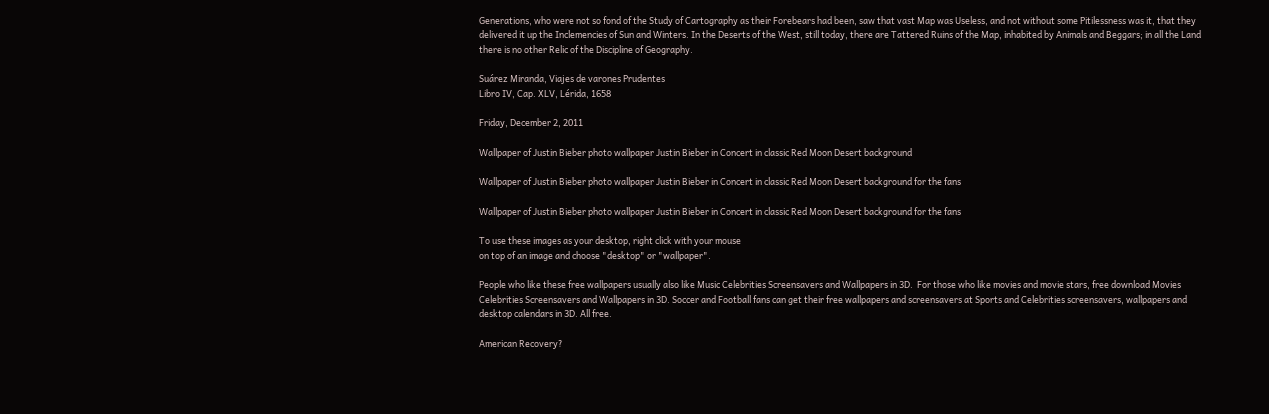Generations, who were not so fond of the Study of Cartography as their Forebears had been, saw that vast Map was Useless, and not without some Pitilessness was it, that they delivered it up the Inclemencies of Sun and Winters. In the Deserts of the West, still today, there are Tattered Ruins of the Map, inhabited by Animals and Beggars; in all the Land there is no other Relic of the Discipline of Geography.

Suárez Miranda, Viajes de varones Prudentes
Libro IV, Cap. XLV, Lérida, 1658

Friday, December 2, 2011

Wallpaper of Justin Bieber photo wallpaper Justin Bieber in Concert in classic Red Moon Desert background

Wallpaper of Justin Bieber photo wallpaper Justin Bieber in Concert in classic Red Moon Desert background for the fans

Wallpaper of Justin Bieber photo wallpaper Justin Bieber in Concert in classic Red Moon Desert background for the fans

To use these images as your desktop, right click with your mouse
on top of an image and choose "desktop" or "wallpaper".

People who like these free wallpapers usually also like Music Celebrities Screensavers and Wallpapers in 3D.  For those who like movies and movie stars, free download Movies Celebrities Screensavers and Wallpapers in 3D. Soccer and Football fans can get their free wallpapers and screensavers at Sports and Celebrities screensavers, wallpapers and desktop calendars in 3D. All free.

American Recovery?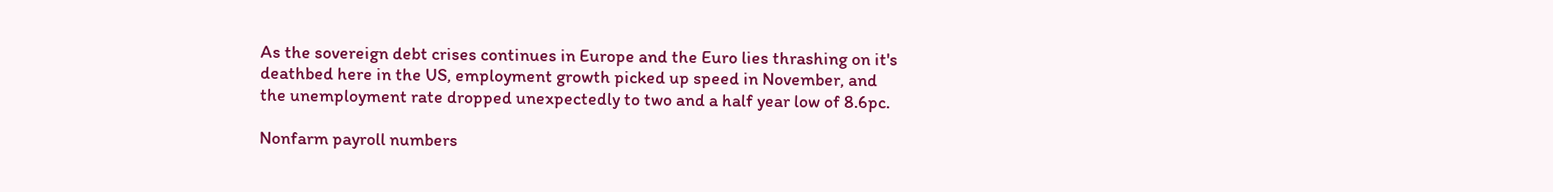As the sovereign debt crises continues in Europe and the Euro lies thrashing on it's deathbed here in the US, employment growth picked up speed in November, and the unemployment rate dropped unexpectedly to two and a half year low of 8.6pc.

Nonfarm payroll numbers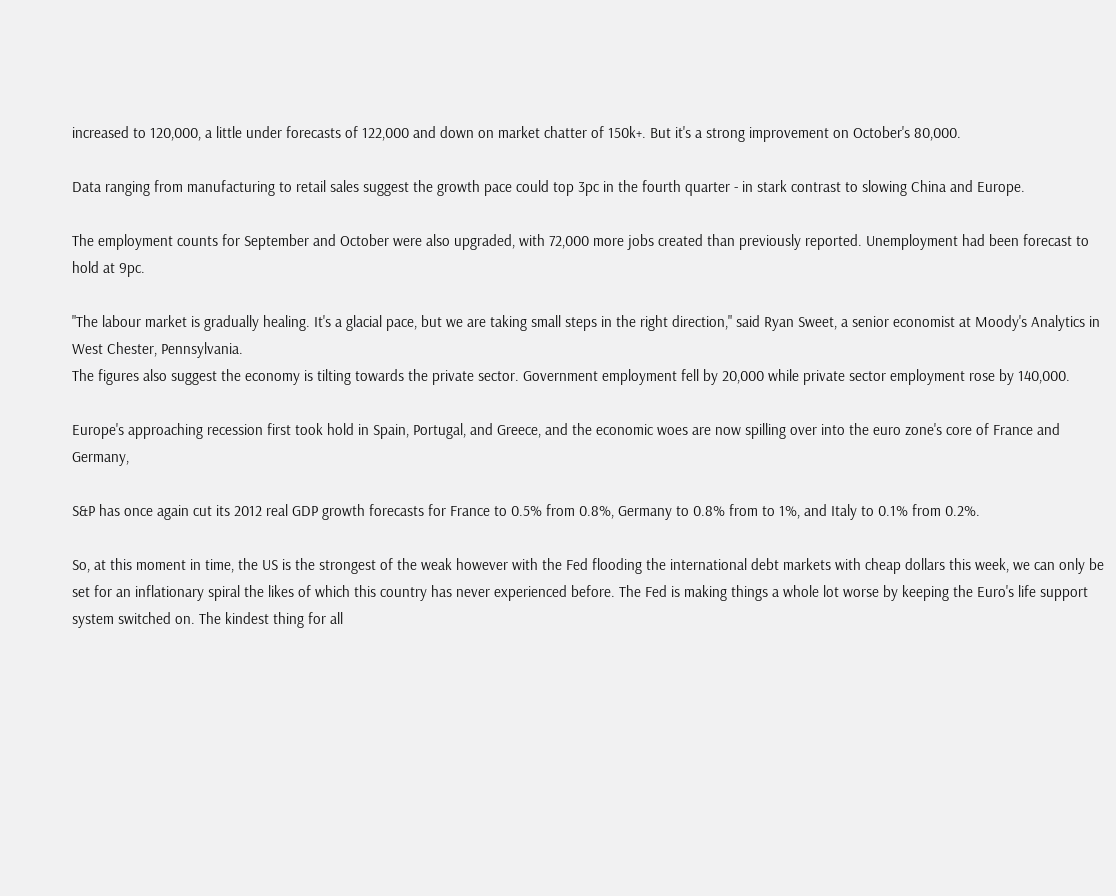increased to 120,000, a little under forecasts of 122,000 and down on market chatter of 150k+. But it's a strong improvement on October's 80,000.

Data ranging from manufacturing to retail sales suggest the growth pace could top 3pc in the fourth quarter - in stark contrast to slowing China and Europe.

The employment counts for September and October were also upgraded, with 72,000 more jobs created than previously reported. Unemployment had been forecast to hold at 9pc.

"The labour market is gradually healing. It's a glacial pace, but we are taking small steps in the right direction," said Ryan Sweet, a senior economist at Moody's Analytics in West Chester, Pennsylvania.
The figures also suggest the economy is tilting towards the private sector. Government employment fell by 20,000 while private sector employment rose by 140,000.

Europe's approaching recession first took hold in Spain, Portugal, and Greece, and the economic woes are now spilling over into the euro zone's core of France and Germany,

S&P has once again cut its 2012 real GDP growth forecasts for France to 0.5% from 0.8%, Germany to 0.8% from to 1%, and Italy to 0.1% from 0.2%.

So, at this moment in time, the US is the strongest of the weak however with the Fed flooding the international debt markets with cheap dollars this week, we can only be set for an inflationary spiral the likes of which this country has never experienced before. The Fed is making things a whole lot worse by keeping the Euro's life support system switched on. The kindest thing for all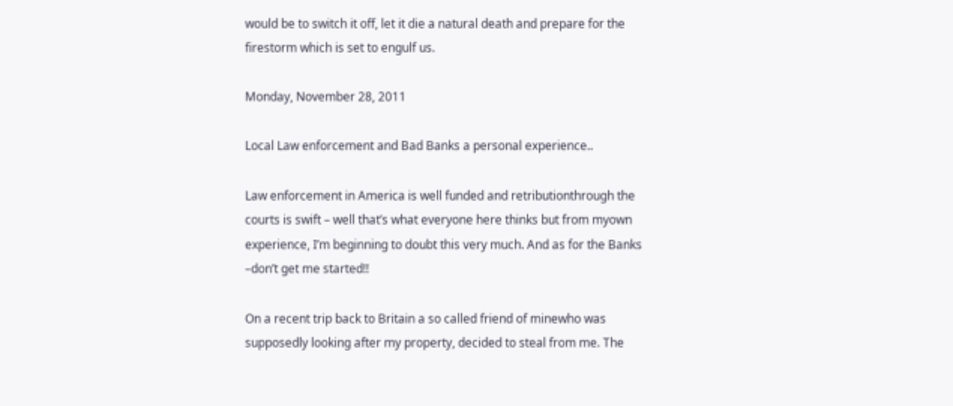would be to switch it off, let it die a natural death and prepare for the firestorm which is set to engulf us.

Monday, November 28, 2011

Local Law enforcement and Bad Banks a personal experience..

Law enforcement in America is well funded and retributionthrough the courts is swift – well that’s what everyone here thinks but from myown experience, I’m beginning to doubt this very much. And as for the Banks –don’t get me started!!

On a recent trip back to Britain a so called friend of minewho was supposedly looking after my property, decided to steal from me. The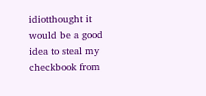idiotthought it would be a good idea to steal my checkbook from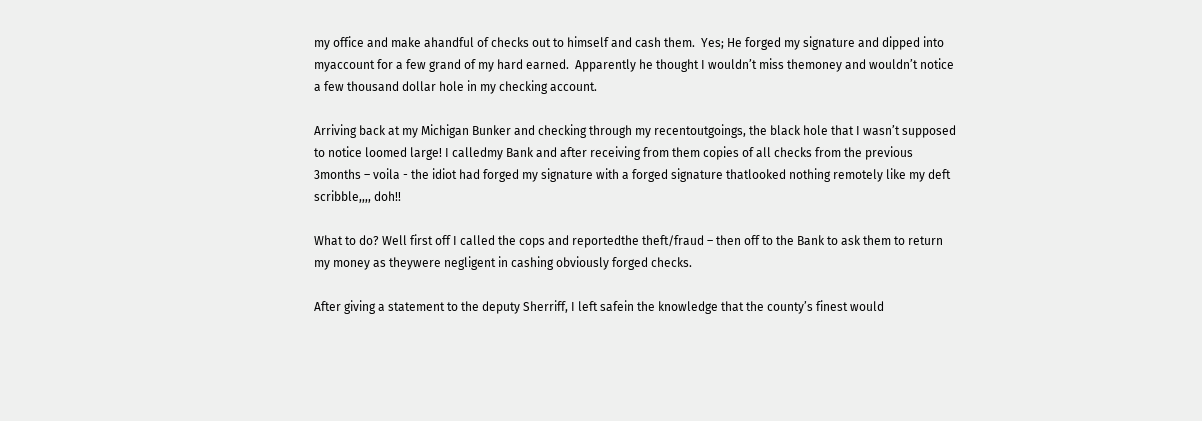my office and make ahandful of checks out to himself and cash them.  Yes; He forged my signature and dipped into myaccount for a few grand of my hard earned.  Apparently he thought I wouldn’t miss themoney and wouldn’t notice a few thousand dollar hole in my checking account.

Arriving back at my Michigan Bunker and checking through my recentoutgoings, the black hole that I wasn’t supposed to notice loomed large! I calledmy Bank and after receiving from them copies of all checks from the previous 3months – voila - the idiot had forged my signature with a forged signature thatlooked nothing remotely like my deft scribble,,,, doh!!

What to do? Well first off I called the cops and reportedthe theft/fraud – then off to the Bank to ask them to return my money as theywere negligent in cashing obviously forged checks.

After giving a statement to the deputy Sherriff, I left safein the knowledge that the county’s finest would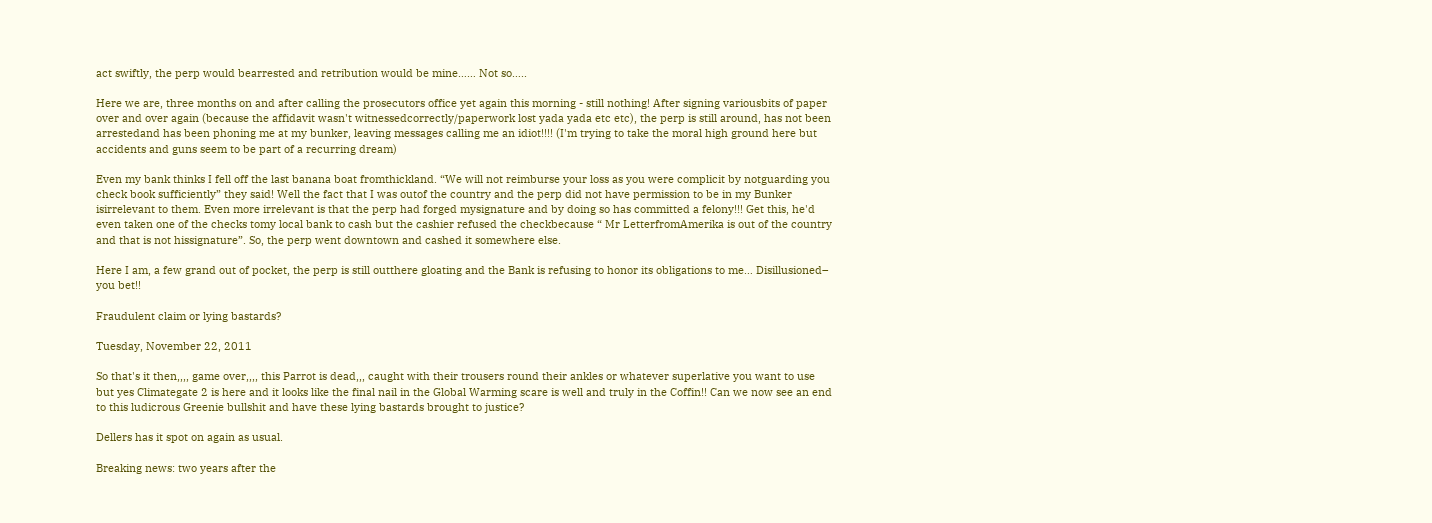act swiftly, the perp would bearrested and retribution would be mine…… Not so…..

Here we are, three months on and after calling the prosecutors office yet again this morning - still nothing! After signing variousbits of paper over and over again (because the affidavit wasn't witnessedcorrectly/paperwork lost yada yada etc etc), the perp is still around, has not been arrestedand has been phoning me at my bunker, leaving messages calling me an idiot!!!! (I'm trying to take the moral high ground here but accidents and guns seem to be part of a recurring dream)

Even my bank thinks I fell off the last banana boat fromthickland. “We will not reimburse your loss as you were complicit by notguarding you check book sufficiently” they said! Well the fact that I was outof the country and the perp did not have permission to be in my Bunker isirrelevant to them. Even more irrelevant is that the perp had forged mysignature and by doing so has committed a felony!!! Get this, he'd even taken one of the checks tomy local bank to cash but the cashier refused the checkbecause “ Mr LetterfromAmerika is out of the country and that is not hissignature”. So, the perp went downtown and cashed it somewhere else.

Here I am, a few grand out of pocket, the perp is still outthere gloating and the Bank is refusing to honor its obligations to me… Disillusioned– you bet!!

Fraudulent claim or lying bastards?

Tuesday, November 22, 2011

So that's it then,,,, game over,,,, this Parrot is dead,,, caught with their trousers round their ankles or whatever superlative you want to use but yes Climategate 2 is here and it looks like the final nail in the Global Warming scare is well and truly in the Coffin!! Can we now see an end to this ludicrous Greenie bullshit and have these lying bastards brought to justice?

Dellers has it spot on again as usual.

Breaking news: two years after the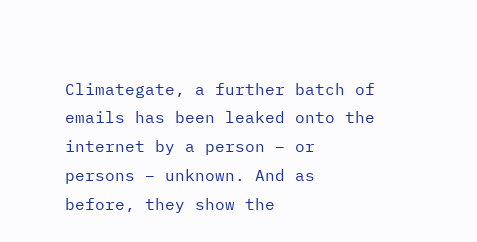Climategate, a further batch of emails has been leaked onto the internet by a person – or persons – unknown. And as before, they show the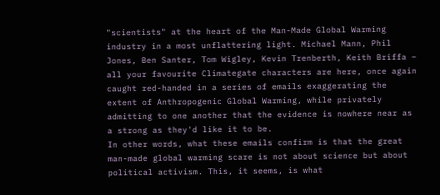"scientists" at the heart of the Man-Made Global Warming industry in a most unflattering light. Michael Mann, Phil Jones, Ben Santer, Tom Wigley, Kevin Trenberth, Keith Briffa – all your favourite Climategate characters are here, once again caught red-handed in a series of emails exaggerating the extent of Anthropogenic Global Warming, while privately admitting to one another that the evidence is nowhere near as a strong as they'd like it to be.
In other words, what these emails confirm is that the great man-made global warming scare is not about science but about political activism. This, it seems, is what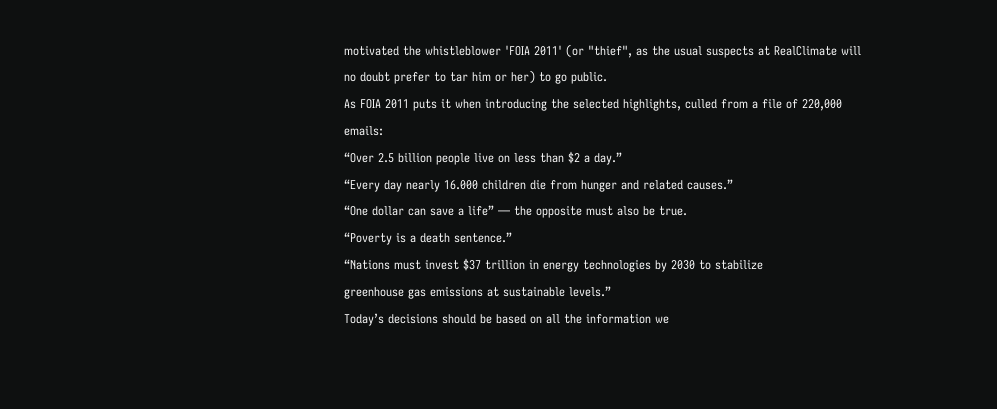motivated the whistleblower 'FOIA 2011' (or "thief", as the usual suspects at RealClimate will no doubt prefer to tar him or her) to go public.
As FOIA 2011 puts it when introducing the selected highlights, culled from a file of 220,000 emails:
“Over 2.5 billion people live on less than $2 a day.”
“Every day nearly 16.000 children die from hunger and related causes.”
“One dollar can save a life” — the opposite must also be true.
“Poverty is a death sentence.”
“Nations must invest $37 trillion in energy technologies by 2030 to stabilize
greenhouse gas emissions at sustainable levels.”
Today’s decisions should be based on all the information we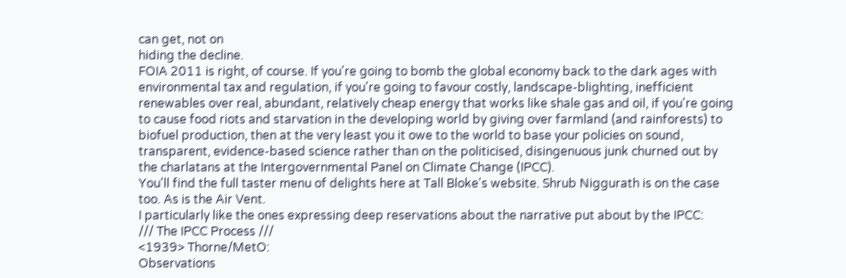can get, not on
hiding the decline.
FOIA 2011 is right, of course. If you're going to bomb the global economy back to the dark ages with environmental tax and regulation, if you're going to favour costly, landscape-blighting, inefficient renewables over real, abundant, relatively cheap energy that works like shale gas and oil, if you're going to cause food riots and starvation in the developing world by giving over farmland (and rainforests) to biofuel production, then at the very least you it owe to the world to base your policies on sound, transparent, evidence-based science rather than on the politicised, disingenuous junk churned out by the charlatans at the Intergovernmental Panel on Climate Change (IPCC).
You'll find the full taster menu of delights here at Tall Bloke's website. Shrub Niggurath is on the case too. As is the Air Vent.
I particularly like the ones expressing deep reservations about the narrative put about by the IPCC:
/// The IPCC Process ///
<1939> Thorne/MetO:
Observations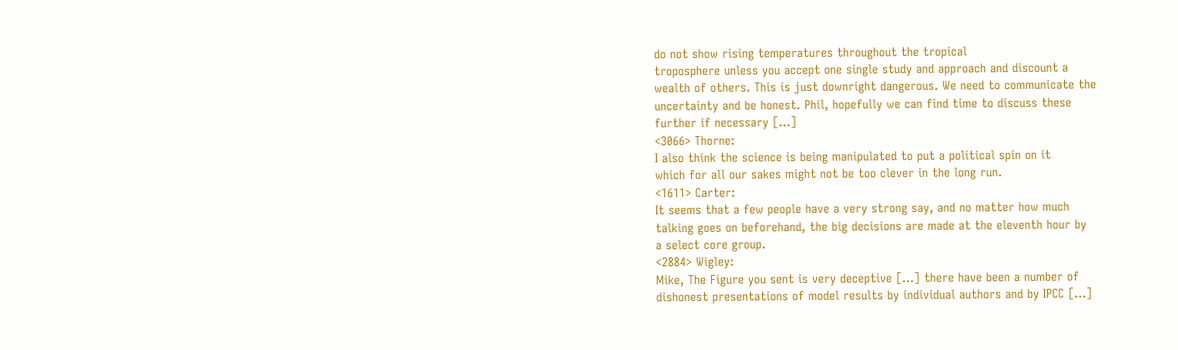do not show rising temperatures throughout the tropical
troposphere unless you accept one single study and approach and discount a
wealth of others. This is just downright dangerous. We need to communicate the
uncertainty and be honest. Phil, hopefully we can find time to discuss these
further if necessary [...]
<3066> Thorne:
I also think the science is being manipulated to put a political spin on it
which for all our sakes might not be too clever in the long run.
<1611> Carter:
It seems that a few people have a very strong say, and no matter how much
talking goes on beforehand, the big decisions are made at the eleventh hour by
a select core group.
<2884> Wigley:
Mike, The Figure you sent is very deceptive [...] there have been a number of
dishonest presentations of model results by individual authors and by IPCC [...]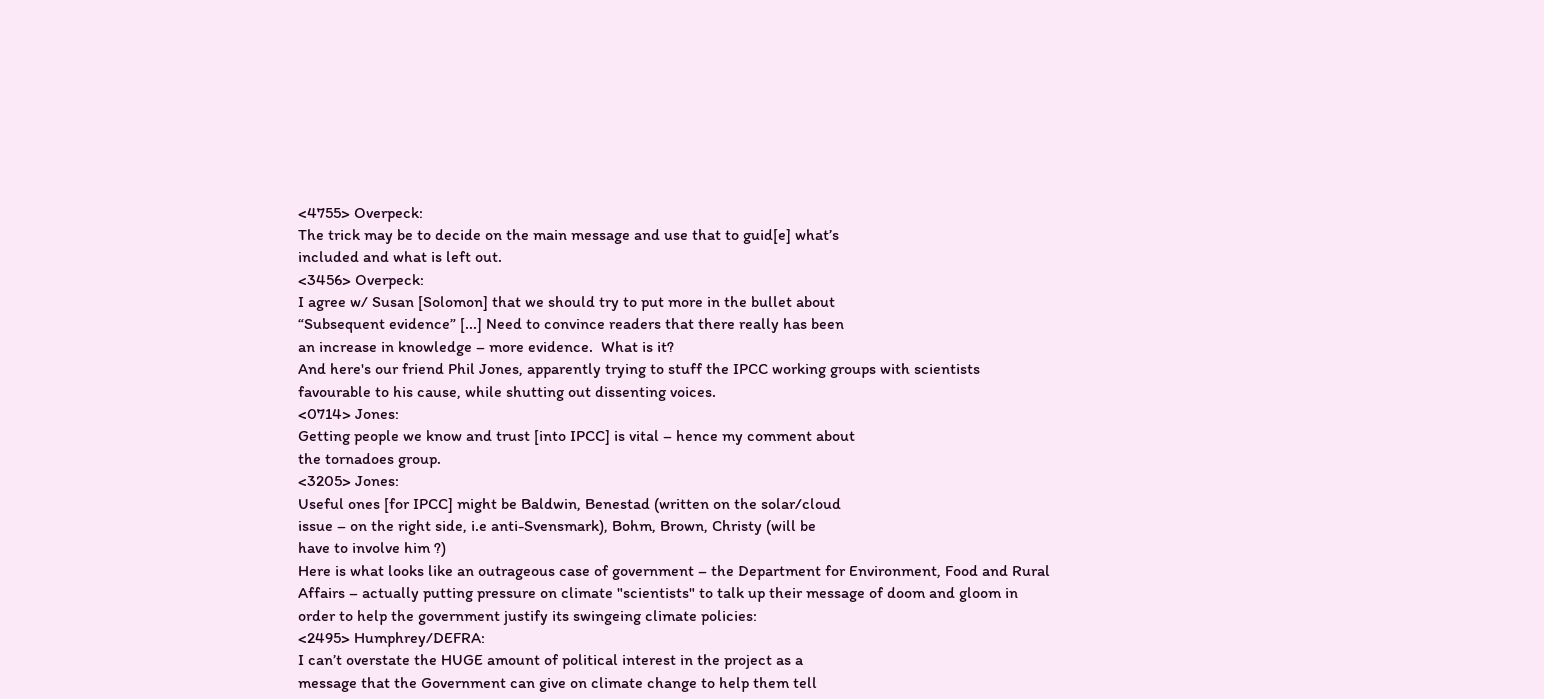<4755> Overpeck:
The trick may be to decide on the main message and use that to guid[e] what’s
included and what is left out.
<3456> Overpeck:
I agree w/ Susan [Solomon] that we should try to put more in the bullet about
“Subsequent evidence” [...] Need to convince readers that there really has been
an increase in knowledge – more evidence.  What is it?
And here's our friend Phil Jones, apparently trying to stuff the IPCC working groups with scientists favourable to his cause, while shutting out dissenting voices.
<0714> Jones:
Getting people we know and trust [into IPCC] is vital – hence my comment about
the tornadoes group.
<3205> Jones:
Useful ones [for IPCC] might be Baldwin, Benestad (written on the solar/cloud
issue – on the right side, i.e anti-Svensmark), Bohm, Brown, Christy (will be
have to involve him ?)
Here is what looks like an outrageous case of government – the Department for Environment, Food and Rural Affairs – actually putting pressure on climate "scientists" to talk up their message of doom and gloom in order to help the government justify its swingeing climate policies:
<2495> Humphrey/DEFRA:
I can’t overstate the HUGE amount of political interest in the project as a
message that the Government can give on climate change to help them tell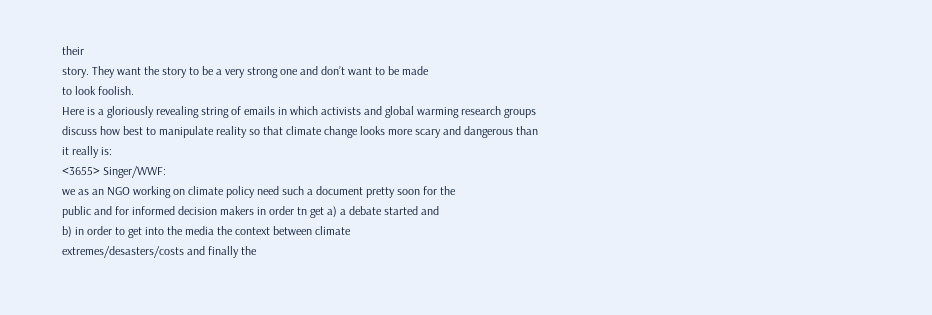their
story. They want the story to be a very strong one and don’t want to be made
to look foolish.
Here is a gloriously revealing string of emails in which activists and global warming research groups discuss how best to manipulate reality so that climate change looks more scary and dangerous than it really is:
<3655> Singer/WWF:
we as an NGO working on climate policy need such a document pretty soon for the
public and for informed decision makers in order tn get a) a debate started and
b) in order to get into the media the context between climate
extremes/desasters/costs and finally the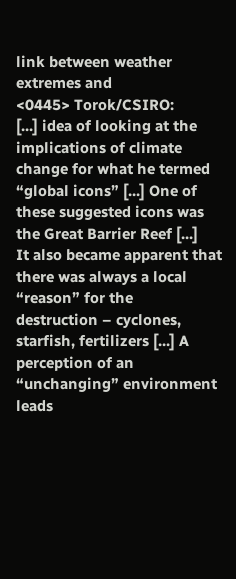link between weather extremes and
<0445> Torok/CSIRO:
[...] idea of looking at the implications of climate change for what he termed
“global icons” [...] One of these suggested icons was the Great Barrier Reef [...]
It also became apparent that there was always a local “reason” for the
destruction – cyclones, starfish, fertilizers [...] A perception of an
“unchanging” environment leads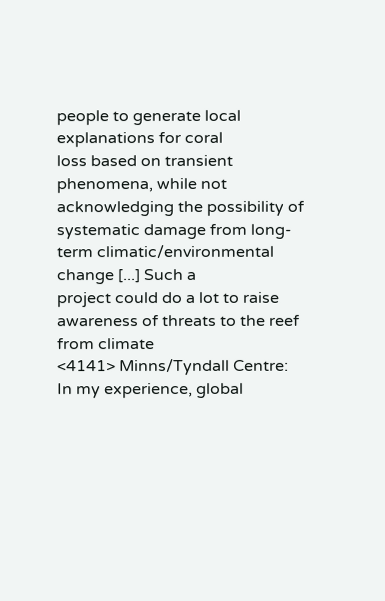people to generate local explanations for coral
loss based on transient phenomena, while not acknowledging the possibility of
systematic damage from long-term climatic/environmental change [...] Such a
project could do a lot to raise awareness of threats to the reef from climate
<4141> Minns/Tyndall Centre:
In my experience, global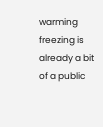warming freezing is already a bit of a public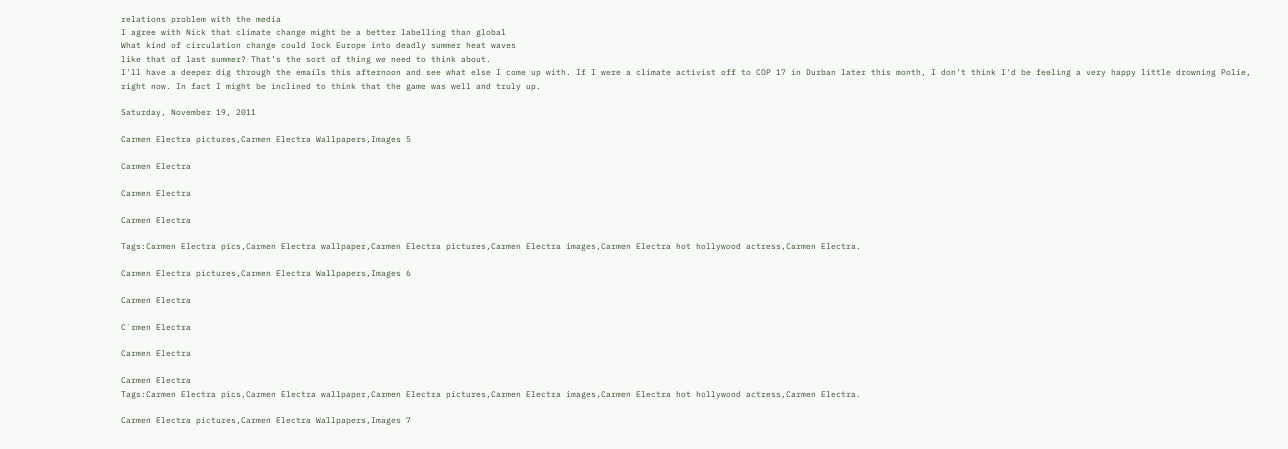relations problem with the media
I agree with Nick that climate change might be a better labelling than global
What kind of circulation change could lock Europe into deadly summer heat waves
like that of last summer? That’s the sort of thing we need to think about.
I'll have a deeper dig through the emails this afternoon and see what else I come up with. If I were a climate activist off to COP 17 in Durban later this month, I don't think I'd be feeling a very happy little drowning Polie, right now. In fact I might be inclined to think that the game was well and truly up.

Saturday, November 19, 2011

Carmen Electra pictures,Carmen Electra Wallpapers,Images 5

Carmen Electra

Carmen Electra

Carmen Electra

Tags:Carmen Electra pics,Carmen Electra wallpaper,Carmen Electra pictures,Carmen Electra images,Carmen Electra hot hollywood actress,Carmen Electra.

Carmen Electra pictures,Carmen Electra Wallpapers,Images 6

Carmen Electra

C`rmen Electra

Carmen Electra

Carmen Electra
Tags:Carmen Electra pics,Carmen Electra wallpaper,Carmen Electra pictures,Carmen Electra images,Carmen Electra hot hollywood actress,Carmen Electra.

Carmen Electra pictures,Carmen Electra Wallpapers,Images 7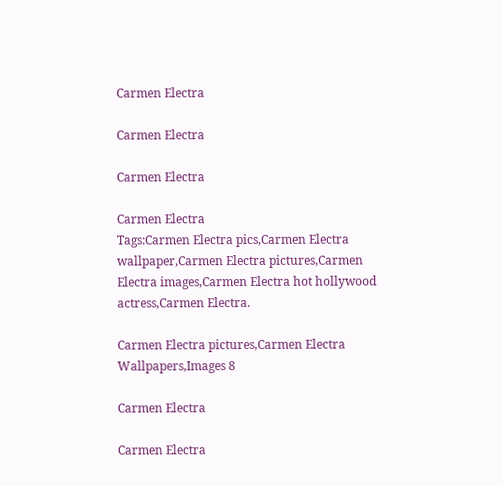Carmen Electra

Carmen Electra

Carmen Electra

Carmen Electra
Tags:Carmen Electra pics,Carmen Electra wallpaper,Carmen Electra pictures,Carmen Electra images,Carmen Electra hot hollywood actress,Carmen Electra.

Carmen Electra pictures,Carmen Electra Wallpapers,Images 8

Carmen Electra

Carmen Electra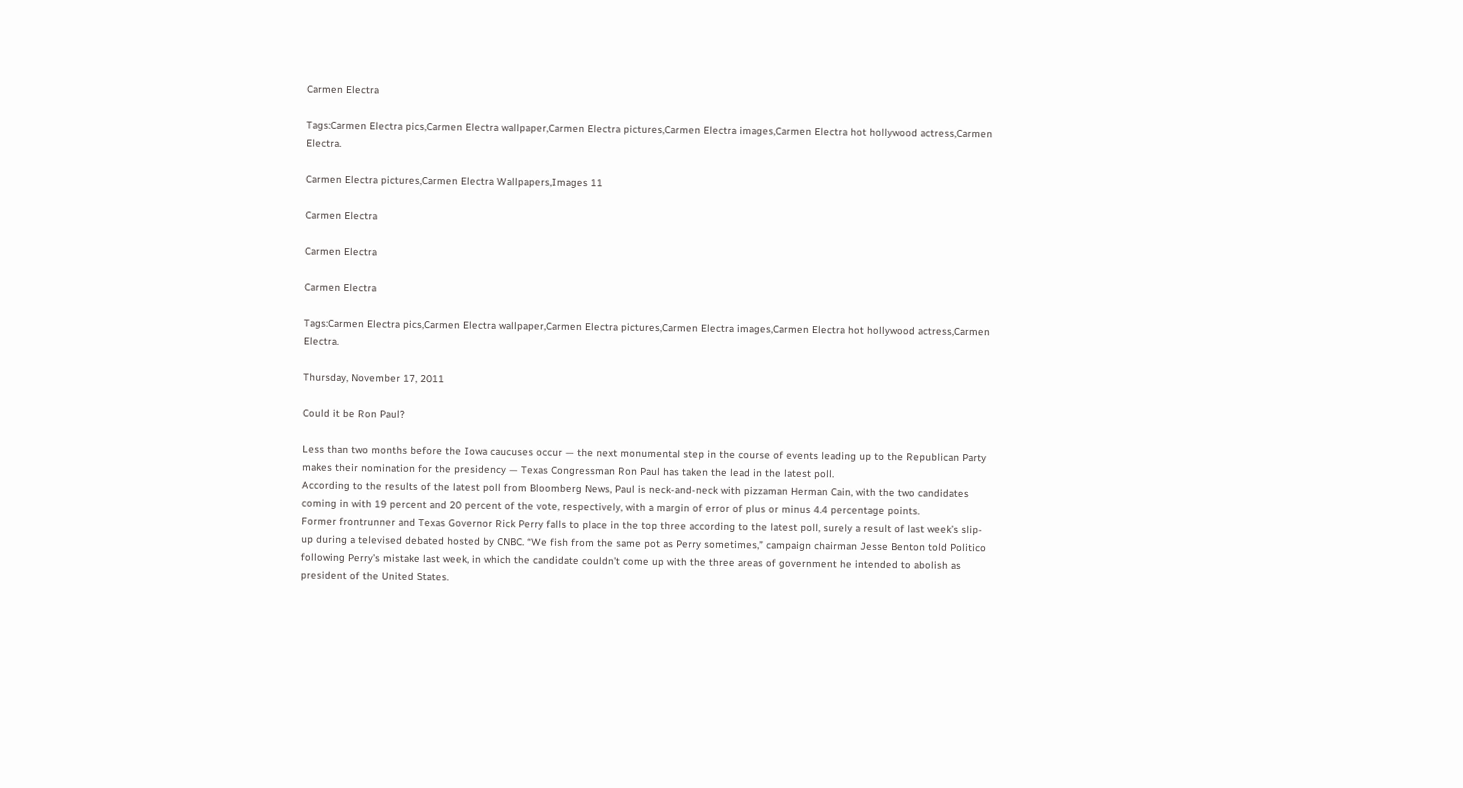Carmen Electra

Tags:Carmen Electra pics,Carmen Electra wallpaper,Carmen Electra pictures,Carmen Electra images,Carmen Electra hot hollywood actress,Carmen Electra.

Carmen Electra pictures,Carmen Electra Wallpapers,Images 11

Carmen Electra

Carmen Electra

Carmen Electra

Tags:Carmen Electra pics,Carmen Electra wallpaper,Carmen Electra pictures,Carmen Electra images,Carmen Electra hot hollywood actress,Carmen Electra.

Thursday, November 17, 2011

Could it be Ron Paul?

Less than two months before the Iowa caucuses occur — the next monumental step in the course of events leading up to the Republican Party makes their nomination for the presidency — Texas Congressman Ron Paul has taken the lead in the latest poll.
According to the results of the latest poll from Bloomberg News, Paul is neck-and-neck with pizzaman Herman Cain, with the two candidates coming in with 19 percent and 20 percent of the vote, respectively, with a margin of error of plus or minus 4.4 percentage points.
Former frontrunner and Texas Governor Rick Perry falls to place in the top three according to the latest poll, surely a result of last week’s slip-up during a televised debated hosted by CNBC. “We fish from the same pot as Perry sometimes,” campaign chairman Jesse Benton told Politico following Perry’s mistake last week, in which the candidate couldn’t come up with the three areas of government he intended to abolish as president of the United States.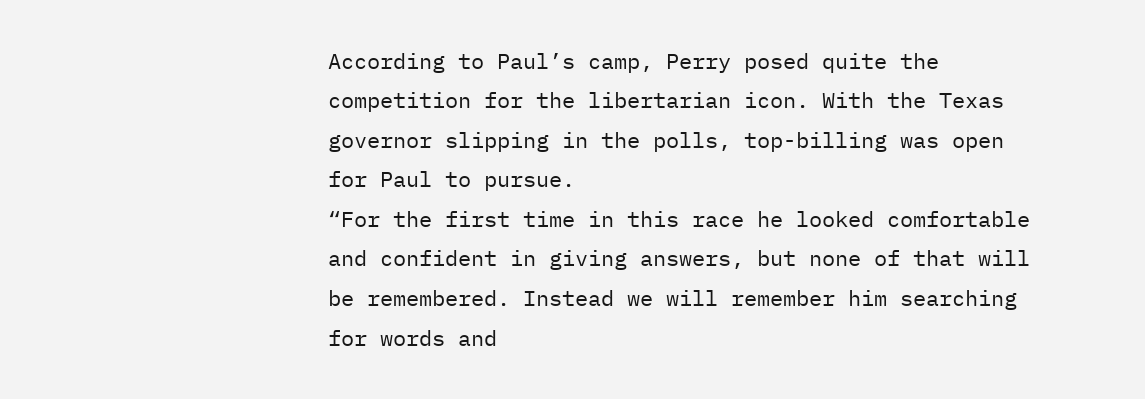According to Paul’s camp, Perry posed quite the competition for the libertarian icon. With the Texas governor slipping in the polls, top-billing was open for Paul to pursue.
“For the first time in this race he looked comfortable and confident in giving answers, but none of that will be remembered. Instead we will remember him searching for words and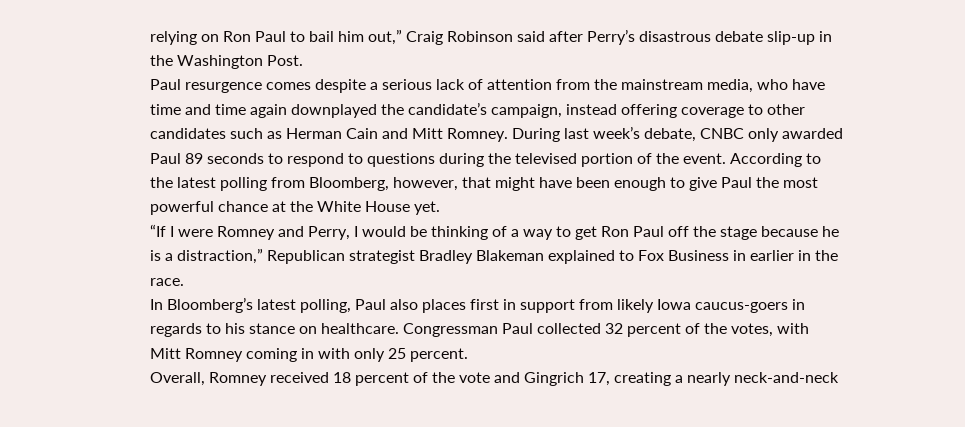relying on Ron Paul to bail him out,” Craig Robinson said after Perry’s disastrous debate slip-up in the Washington Post.
Paul resurgence comes despite a serious lack of attention from the mainstream media, who have time and time again downplayed the candidate’s campaign, instead offering coverage to other candidates such as Herman Cain and Mitt Romney. During last week’s debate, CNBC only awarded Paul 89 seconds to respond to questions during the televised portion of the event. According to the latest polling from Bloomberg, however, that might have been enough to give Paul the most powerful chance at the White House yet.
“If I were Romney and Perry, I would be thinking of a way to get Ron Paul off the stage because he is a distraction,” Republican strategist Bradley Blakeman explained to Fox Business in earlier in the race.
In Bloomberg’s latest polling, Paul also places first in support from likely Iowa caucus-goers in regards to his stance on healthcare. Congressman Paul collected 32 percent of the votes, with Mitt Romney coming in with only 25 percent.
Overall, Romney received 18 percent of the vote and Gingrich 17, creating a nearly neck-and-neck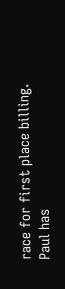race for first place billing. Paul has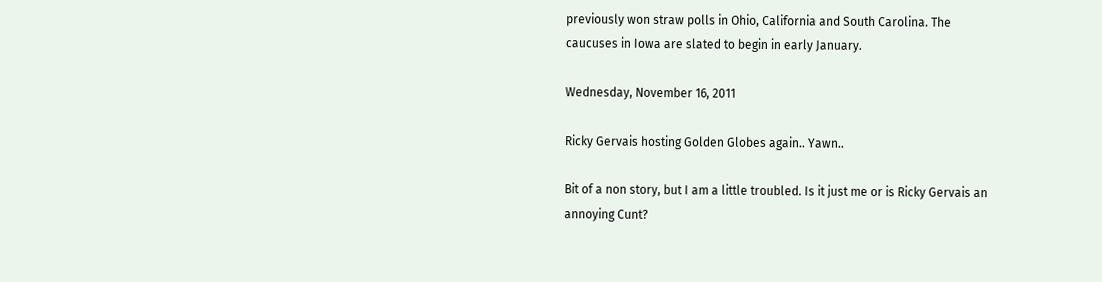previously won straw polls in Ohio, California and South Carolina. The caucuses in Iowa are slated to begin in early January.

Wednesday, November 16, 2011

Ricky Gervais hosting Golden Globes again.. Yawn..

Bit of a non story, but I am a little troubled. Is it just me or is Ricky Gervais an annoying Cunt?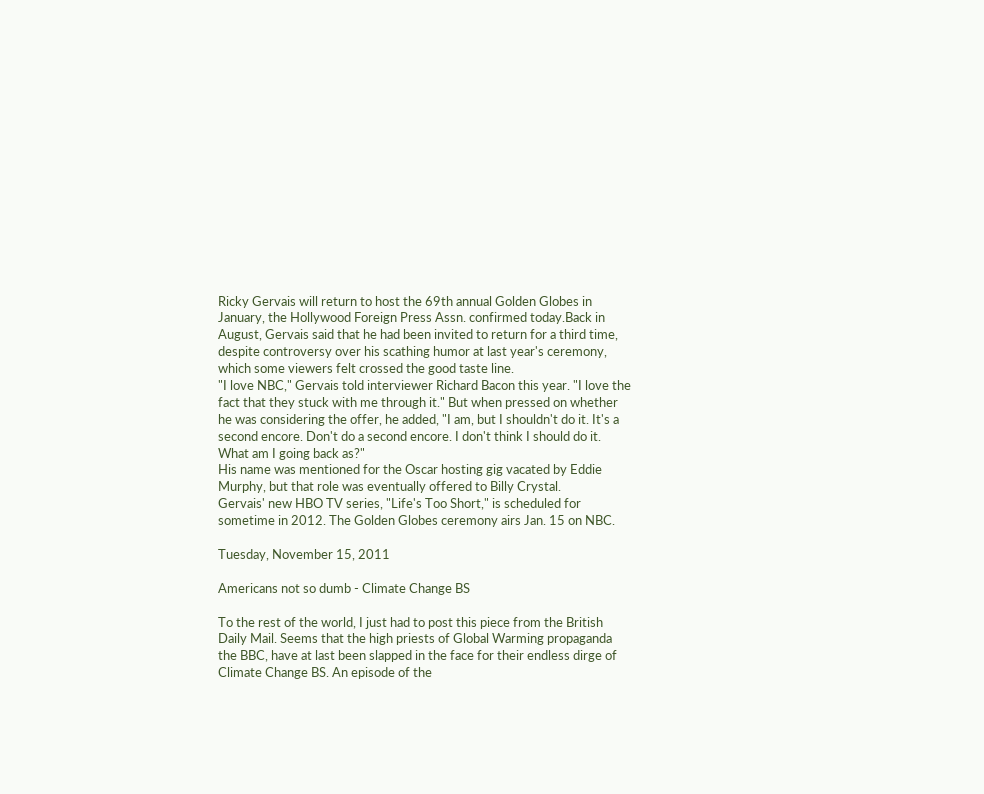Ricky Gervais will return to host the 69th annual Golden Globes in January, the Hollywood Foreign Press Assn. confirmed today.Back in August, Gervais said that he had been invited to return for a third time, despite controversy over his scathing humor at last year's ceremony, which some viewers felt crossed the good taste line.
"I love NBC," Gervais told interviewer Richard Bacon this year. "I love the fact that they stuck with me through it." But when pressed on whether he was considering the offer, he added, "I am, but I shouldn't do it. It's a second encore. Don't do a second encore. I don't think I should do it. What am I going back as?"
His name was mentioned for the Oscar hosting gig vacated by Eddie Murphy, but that role was eventually offered to Billy Crystal.
Gervais' new HBO TV series, "Life's Too Short," is scheduled for sometime in 2012. The Golden Globes ceremony airs Jan. 15 on NBC.

Tuesday, November 15, 2011

Americans not so dumb - Climate Change BS

To the rest of the world, I just had to post this piece from the British Daily Mail. Seems that the high priests of Global Warming propaganda the BBC, have at last been slapped in the face for their endless dirge of Climate Change BS. An episode of the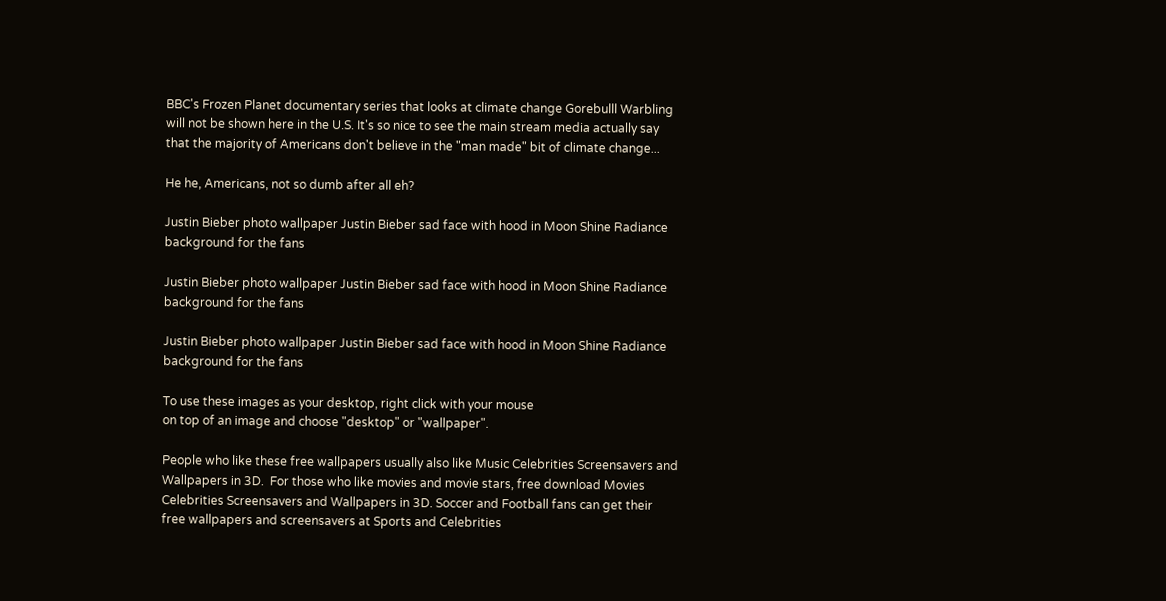BBC's Frozen Planet documentary series that looks at climate change Gorebulll Warbling will not be shown here in the U.S. It's so nice to see the main stream media actually say that the majority of Americans don't believe in the "man made" bit of climate change...

He he, Americans, not so dumb after all eh?

Justin Bieber photo wallpaper Justin Bieber sad face with hood in Moon Shine Radiance background for the fans

Justin Bieber photo wallpaper Justin Bieber sad face with hood in Moon Shine Radiance background for the fans

Justin Bieber photo wallpaper Justin Bieber sad face with hood in Moon Shine Radiance background for the fans

To use these images as your desktop, right click with your mouse
on top of an image and choose "desktop" or "wallpaper".

People who like these free wallpapers usually also like Music Celebrities Screensavers and Wallpapers in 3D.  For those who like movies and movie stars, free download Movies Celebrities Screensavers and Wallpapers in 3D. Soccer and Football fans can get their free wallpapers and screensavers at Sports and Celebrities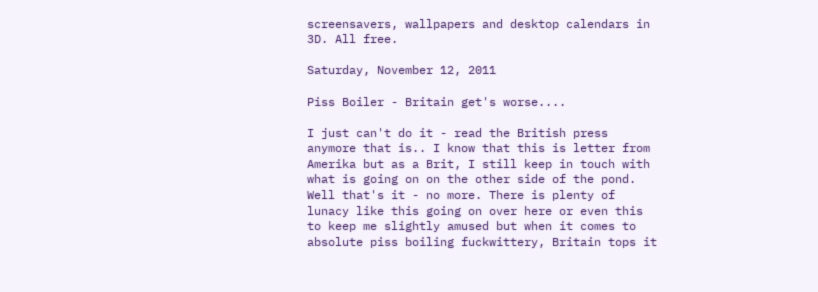screensavers, wallpapers and desktop calendars in 3D. All free.

Saturday, November 12, 2011

Piss Boiler - Britain get's worse....

I just can't do it - read the British press anymore that is.. I know that this is letter from Amerika but as a Brit, I still keep in touch with what is going on on the other side of the pond. Well that's it - no more. There is plenty of lunacy like this going on over here or even this to keep me slightly amused but when it comes to absolute piss boiling fuckwittery, Britain tops it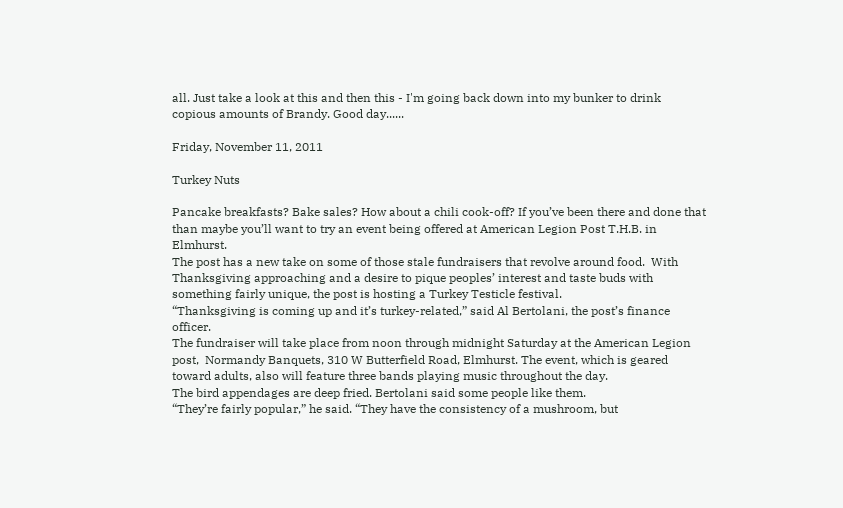all. Just take a look at this and then this - I'm going back down into my bunker to drink copious amounts of Brandy. Good day......

Friday, November 11, 2011

Turkey Nuts

Pancake breakfasts? Bake sales? How about a chili cook-off? If you’ve been there and done that than maybe you’ll want to try an event being offered at American Legion Post T.H.B. in Elmhurst.
The post has a new take on some of those stale fundraisers that revolve around food.  With Thanksgiving approaching and a desire to pique peoples’ interest and taste buds with something fairly unique, the post is hosting a Turkey Testicle festival.
“Thanksgiving is coming up and it’s turkey-related,” said Al Bertolani, the post’s finance officer.
The fundraiser will take place from noon through midnight Saturday at the American Legion post,  Normandy Banquets, 310 W Butterfield Road, Elmhurst. The event, which is geared toward adults, also will feature three bands playing music throughout the day.
The bird appendages are deep fried. Bertolani said some people like them.
“They’re fairly popular,” he said. “They have the consistency of a mushroom, but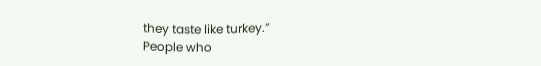they taste like turkey.”
People who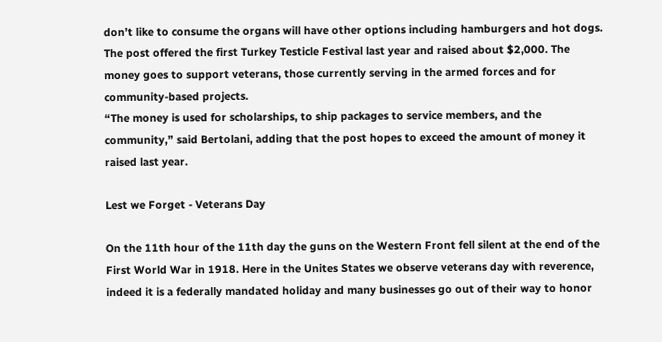don’t like to consume the organs will have other options including hamburgers and hot dogs.
The post offered the first Turkey Testicle Festival last year and raised about $2,000. The money goes to support veterans, those currently serving in the armed forces and for community-based projects.
“The money is used for scholarships, to ship packages to service members, and the community,” said Bertolani, adding that the post hopes to exceed the amount of money it raised last year.

Lest we Forget - Veterans Day

On the 11th hour of the 11th day the guns on the Western Front fell silent at the end of the First World War in 1918. Here in the Unites States we observe veterans day with reverence, indeed it is a federally mandated holiday and many businesses go out of their way to honor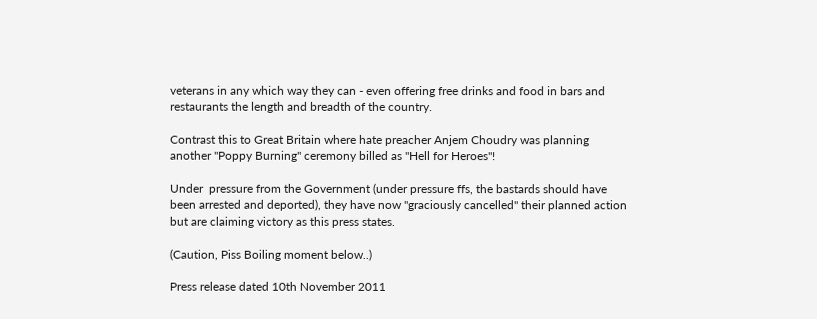veterans in any which way they can - even offering free drinks and food in bars and restaurants the length and breadth of the country.

Contrast this to Great Britain where hate preacher Anjem Choudry was planning another "Poppy Burning" ceremony billed as "Hell for Heroes"!

Under  pressure from the Government (under pressure ffs, the bastards should have been arrested and deported), they have now "graciously cancelled" their planned action but are claiming victory as this press states.

(Caution, Piss Boiling moment below..)

Press release dated 10th November 2011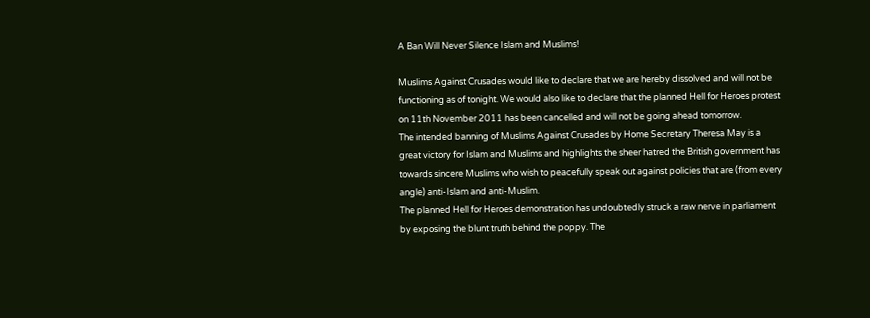A Ban Will Never Silence Islam and Muslims!

Muslims Against Crusades would like to declare that we are hereby dissolved and will not be functioning as of tonight. We would also like to declare that the planned Hell for Heroes protest on 11th November 2011 has been cancelled and will not be going ahead tomorrow.
The intended banning of Muslims Against Crusades by Home Secretary Theresa May is a great victory for Islam and Muslims and highlights the sheer hatred the British government has towards sincere Muslims who wish to peacefully speak out against policies that are (from every angle) anti-Islam and anti-Muslim.
The planned Hell for Heroes demonstration has undoubtedly struck a raw nerve in parliament by exposing the blunt truth behind the poppy. The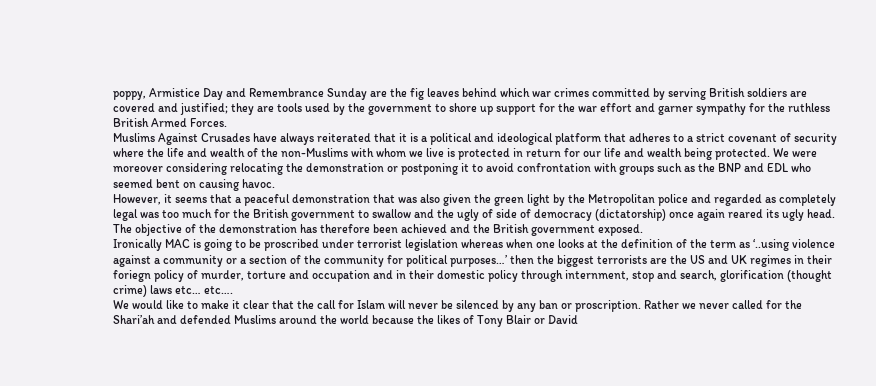poppy, Armistice Day and Remembrance Sunday are the fig leaves behind which war crimes committed by serving British soldiers are covered and justified; they are tools used by the government to shore up support for the war effort and garner sympathy for the ruthless British Armed Forces.
Muslims Against Crusades have always reiterated that it is a political and ideological platform that adheres to a strict covenant of security where the life and wealth of the non-Muslims with whom we live is protected in return for our life and wealth being protected. We were moreover considering relocating the demonstration or postponing it to avoid confrontation with groups such as the BNP and EDL who seemed bent on causing havoc.
However, it seems that a peaceful demonstration that was also given the green light by the Metropolitan police and regarded as completely legal was too much for the British government to swallow and the ugly of side of democracy (dictatorship) once again reared its ugly head.
The objective of the demonstration has therefore been achieved and the British government exposed.
Ironically MAC is going to be proscribed under terrorist legislation whereas when one looks at the definition of the term as ‘..using violence against a community or a section of the community for political purposes…’ then the biggest terrorists are the US and UK regimes in their foriegn policy of murder, torture and occupation and in their domestic policy through internment, stop and search, glorification (thought crime) laws etc… etc….
We would like to make it clear that the call for Islam will never be silenced by any ban or proscription. Rather we never called for the Shari’ah and defended Muslims around the world because the likes of Tony Blair or David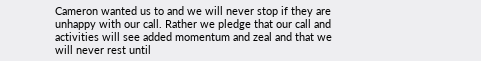Cameron wanted us to and we will never stop if they are unhappy with our call. Rather we pledge that our call and activities will see added momentum and zeal and that we will never rest until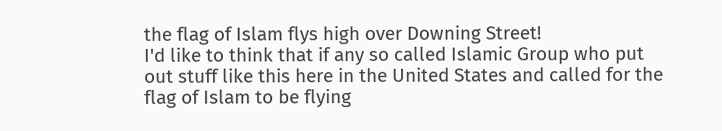the flag of Islam flys high over Downing Street!
I'd like to think that if any so called Islamic Group who put out stuff like this here in the United States and called for the flag of Islam to be flying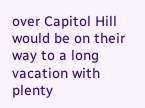over Capitol Hill would be on their way to a long vacation with plenty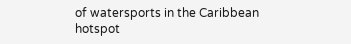of watersports in the Caribbean hotspot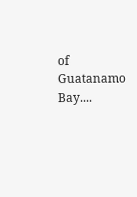of Guatanamo Bay....